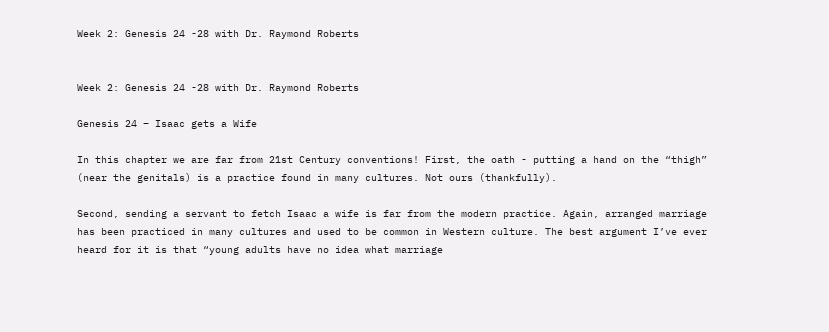Week 2: Genesis 24 -28 with Dr. Raymond Roberts


Week 2: Genesis 24 -28 with Dr. Raymond Roberts

Genesis 24 – Isaac gets a Wife

In this chapter we are far from 21st Century conventions! First, the oath - putting a hand on the “thigh” (near the genitals) is a practice found in many cultures. Not ours (thankfully).

Second, sending a servant to fetch Isaac a wife is far from the modern practice. Again, arranged marriage has been practiced in many cultures and used to be common in Western culture. The best argument I’ve ever heard for it is that “young adults have no idea what marriage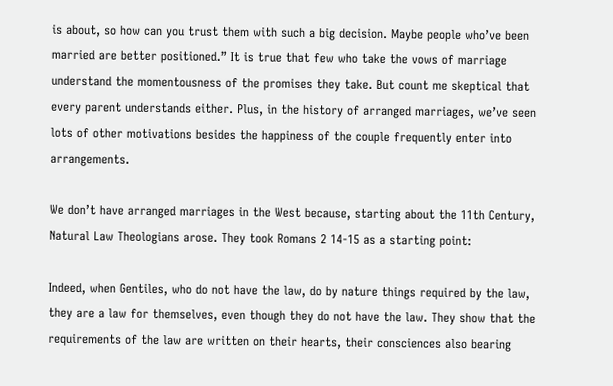is about, so how can you trust them with such a big decision. Maybe people who’ve been married are better positioned.” It is true that few who take the vows of marriage understand the momentousness of the promises they take. But count me skeptical that every parent understands either. Plus, in the history of arranged marriages, we’ve seen lots of other motivations besides the happiness of the couple frequently enter into arrangements.

We don’t have arranged marriages in the West because, starting about the 11th Century, Natural Law Theologians arose. They took Romans 2 14-15 as a starting point:

Indeed, when Gentiles, who do not have the law, do by nature things required by the law, they are a law for themselves, even though they do not have the law. They show that the requirements of the law are written on their hearts, their consciences also bearing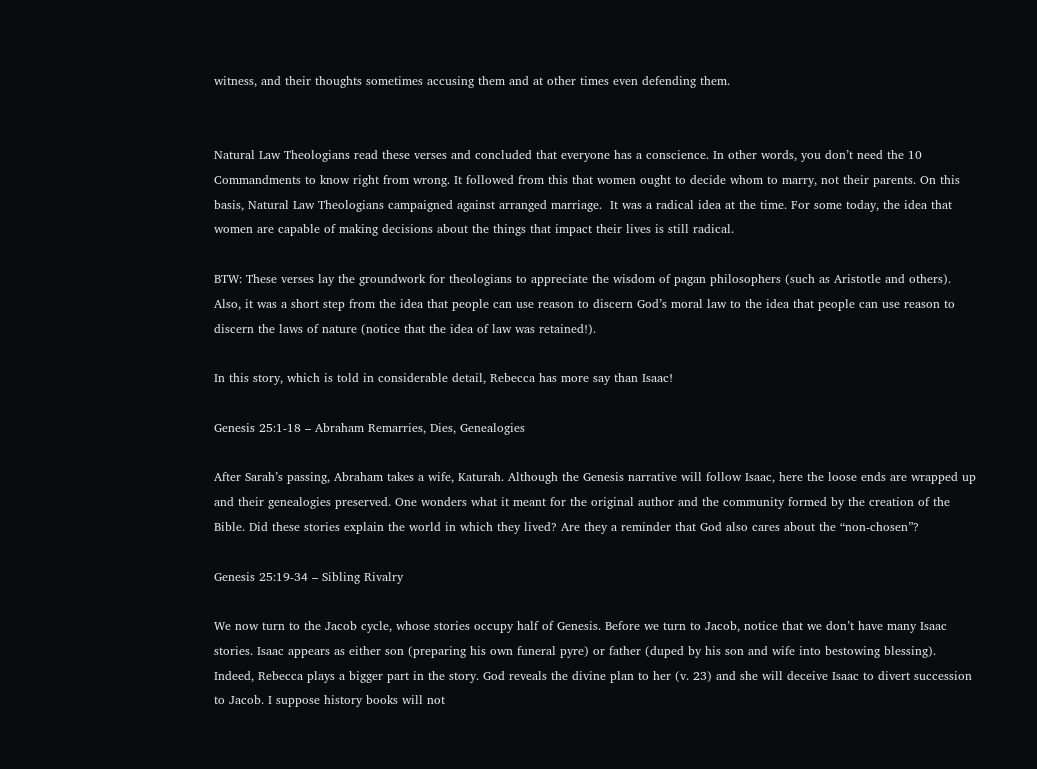witness, and their thoughts sometimes accusing them and at other times even defending them.


Natural Law Theologians read these verses and concluded that everyone has a conscience. In other words, you don’t need the 10 Commandments to know right from wrong. It followed from this that women ought to decide whom to marry, not their parents. On this basis, Natural Law Theologians campaigned against arranged marriage.  It was a radical idea at the time. For some today, the idea that women are capable of making decisions about the things that impact their lives is still radical.

BTW: These verses lay the groundwork for theologians to appreciate the wisdom of pagan philosophers (such as Aristotle and others). Also, it was a short step from the idea that people can use reason to discern God’s moral law to the idea that people can use reason to discern the laws of nature (notice that the idea of law was retained!).

In this story, which is told in considerable detail, Rebecca has more say than Isaac!

Genesis 25:1-18 – Abraham Remarries, Dies, Genealogies

After Sarah’s passing, Abraham takes a wife, Katurah. Although the Genesis narrative will follow Isaac, here the loose ends are wrapped up and their genealogies preserved. One wonders what it meant for the original author and the community formed by the creation of the Bible. Did these stories explain the world in which they lived? Are they a reminder that God also cares about the “non-chosen”?

Genesis 25:19-34 – Sibling Rivalry

We now turn to the Jacob cycle, whose stories occupy half of Genesis. Before we turn to Jacob, notice that we don’t have many Isaac stories. Isaac appears as either son (preparing his own funeral pyre) or father (duped by his son and wife into bestowing blessing). Indeed, Rebecca plays a bigger part in the story. God reveals the divine plan to her (v. 23) and she will deceive Isaac to divert succession to Jacob. I suppose history books will not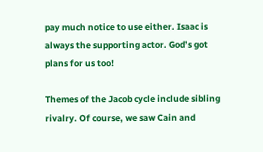pay much notice to use either. Isaac is always the supporting actor. God’s got plans for us too!

Themes of the Jacob cycle include sibling rivalry. Of course, we saw Cain and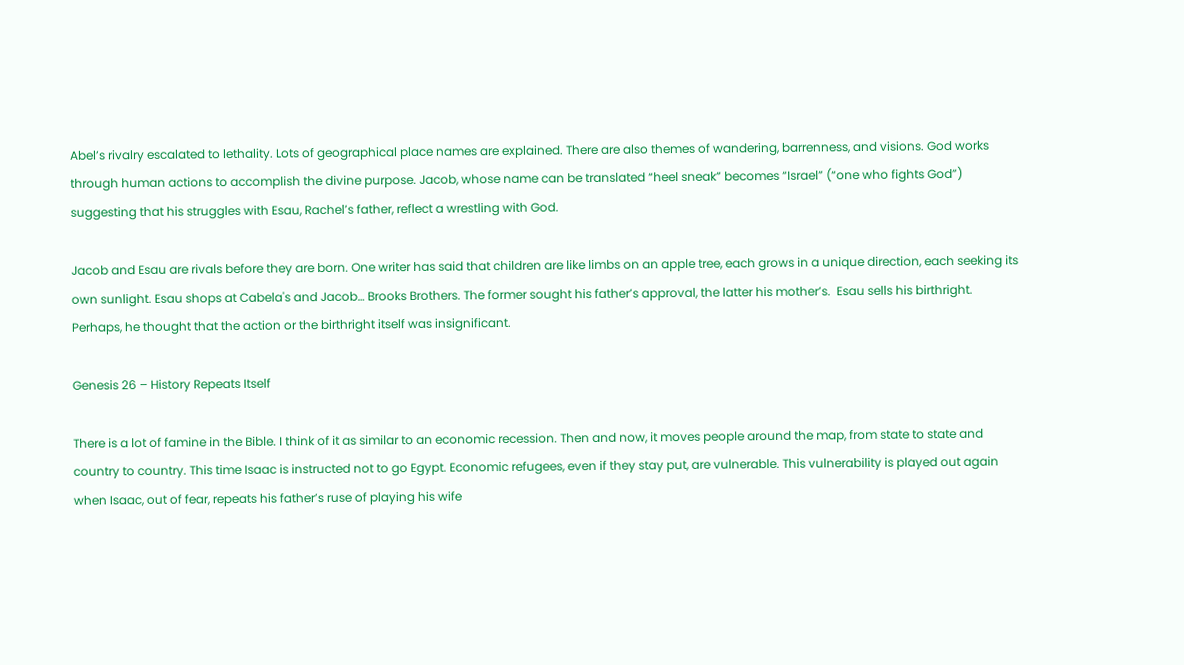Abel’s rivalry escalated to lethality. Lots of geographical place names are explained. There are also themes of wandering, barrenness, and visions. God works through human actions to accomplish the divine purpose. Jacob, whose name can be translated “heel sneak” becomes “Israel” (“one who fights God”) suggesting that his struggles with Esau, Rachel’s father, reflect a wrestling with God.

Jacob and Esau are rivals before they are born. One writer has said that children are like limbs on an apple tree, each grows in a unique direction, each seeking its own sunlight. Esau shops at Cabela's and Jacob… Brooks Brothers. The former sought his father’s approval, the latter his mother’s.  Esau sells his birthright. Perhaps, he thought that the action or the birthright itself was insignificant.

Genesis 26 – History Repeats Itself

There is a lot of famine in the Bible. I think of it as similar to an economic recession. Then and now, it moves people around the map, from state to state and country to country. This time Isaac is instructed not to go Egypt. Economic refugees, even if they stay put, are vulnerable. This vulnerability is played out again when Isaac, out of fear, repeats his father’s ruse of playing his wife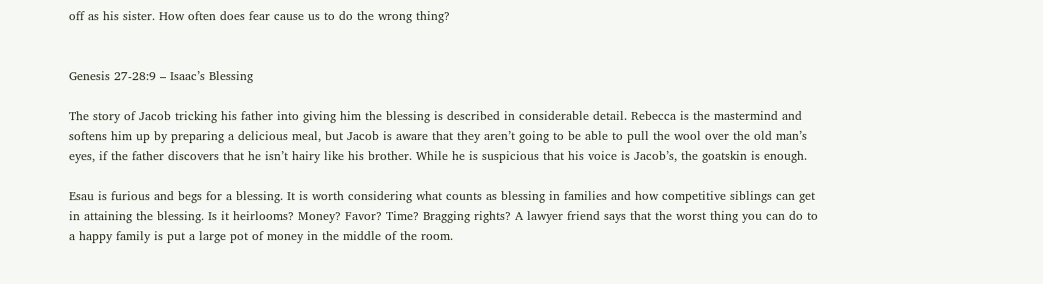off as his sister. How often does fear cause us to do the wrong thing?


Genesis 27-28:9 – Isaac’s Blessing

The story of Jacob tricking his father into giving him the blessing is described in considerable detail. Rebecca is the mastermind and softens him up by preparing a delicious meal, but Jacob is aware that they aren’t going to be able to pull the wool over the old man’s eyes, if the father discovers that he isn’t hairy like his brother. While he is suspicious that his voice is Jacob’s, the goatskin is enough.

Esau is furious and begs for a blessing. It is worth considering what counts as blessing in families and how competitive siblings can get in attaining the blessing. Is it heirlooms? Money? Favor? Time? Bragging rights? A lawyer friend says that the worst thing you can do to a happy family is put a large pot of money in the middle of the room.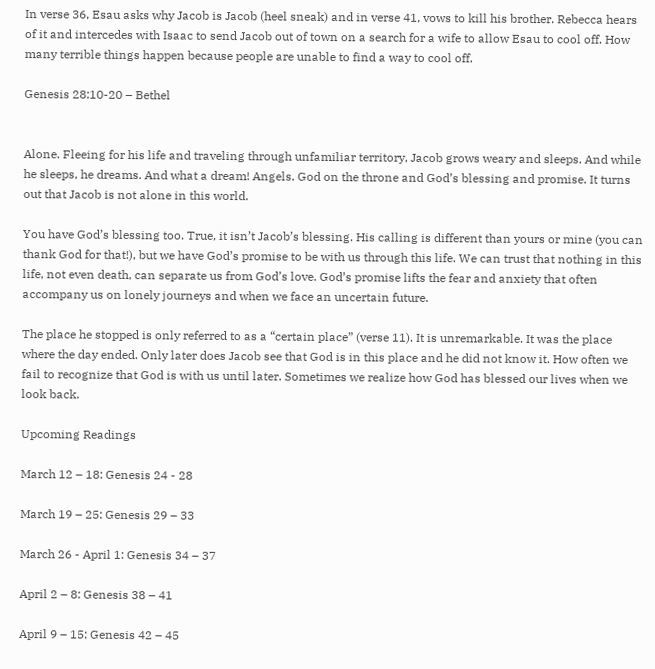In verse 36, Esau asks why Jacob is Jacob (heel sneak) and in verse 41, vows to kill his brother. Rebecca hears of it and intercedes with Isaac to send Jacob out of town on a search for a wife to allow Esau to cool off. How many terrible things happen because people are unable to find a way to cool off.

Genesis 28:10-20 – Bethel


Alone. Fleeing for his life and traveling through unfamiliar territory, Jacob grows weary and sleeps. And while he sleeps, he dreams. And what a dream! Angels. God on the throne and God’s blessing and promise. It turns out that Jacob is not alone in this world.

You have God’s blessing too. True, it isn’t Jacob’s blessing. His calling is different than yours or mine (you can thank God for that!), but we have God’s promise to be with us through this life. We can trust that nothing in this life, not even death, can separate us from God’s love. God’s promise lifts the fear and anxiety that often accompany us on lonely journeys and when we face an uncertain future.

The place he stopped is only referred to as a “certain place” (verse 11). It is unremarkable. It was the place where the day ended. Only later does Jacob see that God is in this place and he did not know it. How often we fail to recognize that God is with us until later. Sometimes we realize how God has blessed our lives when we look back.

Upcoming Readings

March 12 – 18: Genesis 24 - 28

March 19 – 25: Genesis 29 – 33

March 26 - April 1: Genesis 34 – 37

April 2 – 8: Genesis 38 – 41

April 9 – 15: Genesis 42 – 45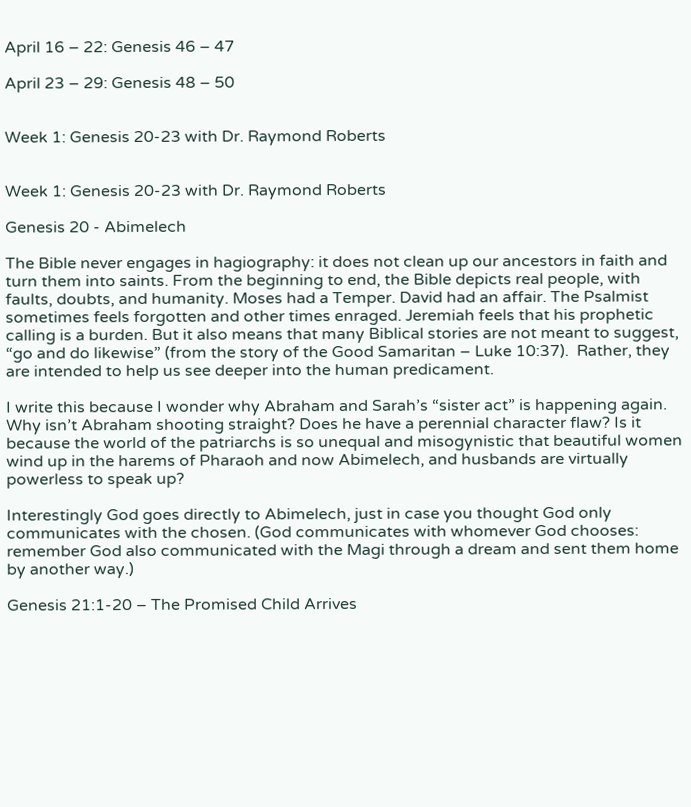April 16 – 22: Genesis 46 – 47

April 23 – 29: Genesis 48 – 50


Week 1: Genesis 20-23 with Dr. Raymond Roberts


Week 1: Genesis 20-23 with Dr. Raymond Roberts

Genesis 20 - Abimelech

The Bible never engages in hagiography: it does not clean up our ancestors in faith and turn them into saints. From the beginning to end, the Bible depicts real people, with faults, doubts, and humanity. Moses had a Temper. David had an affair. The Psalmist sometimes feels forgotten and other times enraged. Jeremiah feels that his prophetic calling is a burden. But it also means that many Biblical stories are not meant to suggest, “go and do likewise” (from the story of the Good Samaritan – Luke 10:37).  Rather, they are intended to help us see deeper into the human predicament.

I write this because I wonder why Abraham and Sarah’s “sister act” is happening again.  Why isn’t Abraham shooting straight? Does he have a perennial character flaw? Is it because the world of the patriarchs is so unequal and misogynistic that beautiful women wind up in the harems of Pharaoh and now Abimelech, and husbands are virtually powerless to speak up?

Interestingly God goes directly to Abimelech, just in case you thought God only communicates with the chosen. (God communicates with whomever God chooses: remember God also communicated with the Magi through a dream and sent them home by another way.)

Genesis 21:1-20 – The Promised Child Arrives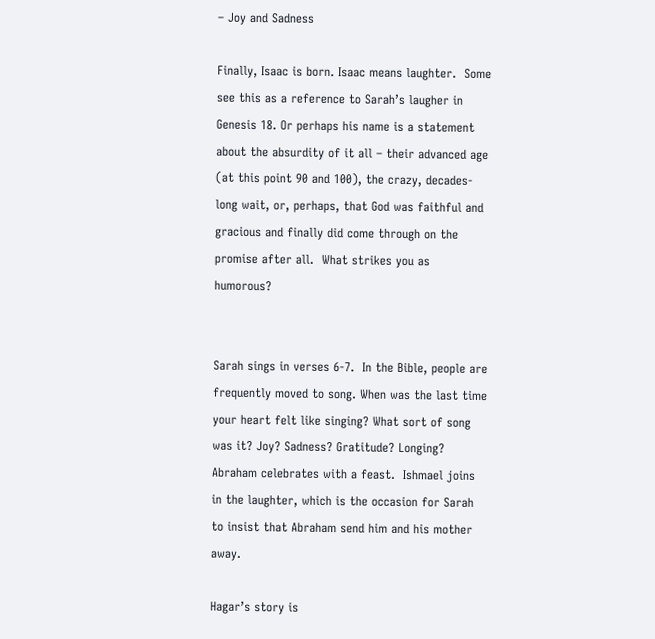– Joy and Sadness

Finally, Isaac is born. Isaac means laughter.  Some see this as a reference to Sarah’s laugher in Genesis 18. Or perhaps his name is a statement about the absurdity of it all – their advanced age (at this point 90 and 100), the crazy, decades-long wait, or, perhaps, that God was faithful and gracious and finally did come through on the promise after all.  What strikes you as humorous?


Sarah sings in verses 6-7.  In the Bible, people are frequently moved to song. When was the last time your heart felt like singing? What sort of song was it? Joy? Sadness? Gratitude? Longing? Abraham celebrates with a feast.  Ishmael joins in the laughter, which is the occasion for Sarah to insist that Abraham send him and his mother away.

Hagar’s story is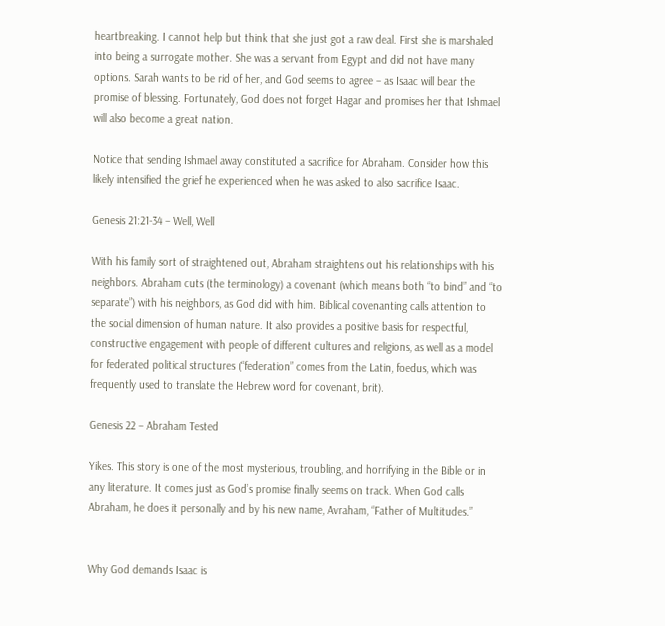heartbreaking. I cannot help but think that she just got a raw deal. First she is marshaled into being a surrogate mother. She was a servant from Egypt and did not have many options. Sarah wants to be rid of her, and God seems to agree – as Isaac will bear the promise of blessing. Fortunately, God does not forget Hagar and promises her that Ishmael will also become a great nation.

Notice that sending Ishmael away constituted a sacrifice for Abraham. Consider how this likely intensified the grief he experienced when he was asked to also sacrifice Isaac.

Genesis 21:21-34 – Well, Well

With his family sort of straightened out, Abraham straightens out his relationships with his neighbors. Abraham cuts (the terminology) a covenant (which means both “to bind” and “to separate”) with his neighbors, as God did with him. Biblical covenanting calls attention to the social dimension of human nature. It also provides a positive basis for respectful, constructive engagement with people of different cultures and religions, as well as a model for federated political structures (“federation” comes from the Latin, foedus, which was frequently used to translate the Hebrew word for covenant, brit).

Genesis 22 – Abraham Tested

Yikes. This story is one of the most mysterious, troubling, and horrifying in the Bible or in any literature. It comes just as God’s promise finally seems on track. When God calls Abraham, he does it personally and by his new name, Avraham, “Father of Multitudes.”


Why God demands Isaac is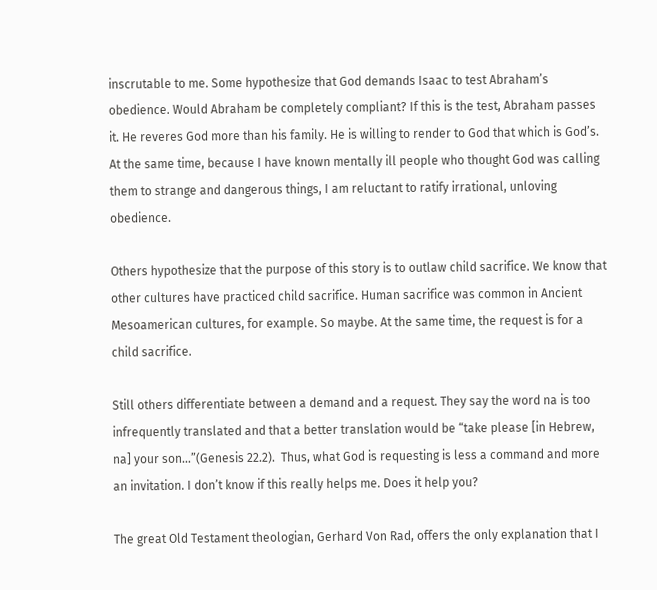inscrutable to me. Some hypothesize that God demands Isaac to test Abraham’s obedience. Would Abraham be completely compliant? If this is the test, Abraham passes it. He reveres God more than his family. He is willing to render to God that which is God’s. At the same time, because I have known mentally ill people who thought God was calling them to strange and dangerous things, I am reluctant to ratify irrational, unloving obedience.

Others hypothesize that the purpose of this story is to outlaw child sacrifice. We know that other cultures have practiced child sacrifice. Human sacrifice was common in Ancient Mesoamerican cultures, for example. So maybe. At the same time, the request is for a child sacrifice.

Still others differentiate between a demand and a request. They say the word na is too infrequently translated and that a better translation would be “take please [in Hebrew, na] your son…”(Genesis 22.2).  Thus, what God is requesting is less a command and more an invitation. I don’t know if this really helps me. Does it help you?

The great Old Testament theologian, Gerhard Von Rad, offers the only explanation that I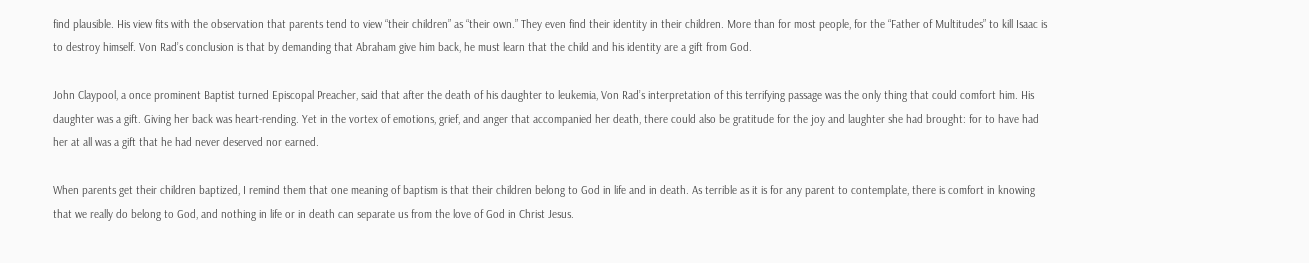find plausible. His view fits with the observation that parents tend to view “their children” as “their own.” They even find their identity in their children. More than for most people, for the “Father of Multitudes” to kill Isaac is to destroy himself. Von Rad’s conclusion is that by demanding that Abraham give him back, he must learn that the child and his identity are a gift from God.

John Claypool, a once prominent Baptist turned Episcopal Preacher, said that after the death of his daughter to leukemia, Von Rad’s interpretation of this terrifying passage was the only thing that could comfort him. His daughter was a gift. Giving her back was heart-rending. Yet in the vortex of emotions, grief, and anger that accompanied her death, there could also be gratitude for the joy and laughter she had brought: for to have had her at all was a gift that he had never deserved nor earned.

When parents get their children baptized, I remind them that one meaning of baptism is that their children belong to God in life and in death. As terrible as it is for any parent to contemplate, there is comfort in knowing that we really do belong to God, and nothing in life or in death can separate us from the love of God in Christ Jesus.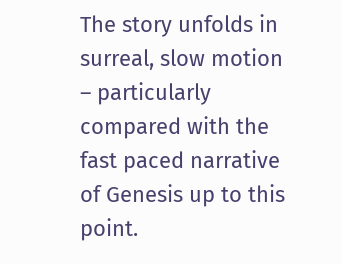The story unfolds in surreal, slow motion – particularly compared with the fast paced narrative of Genesis up to this point.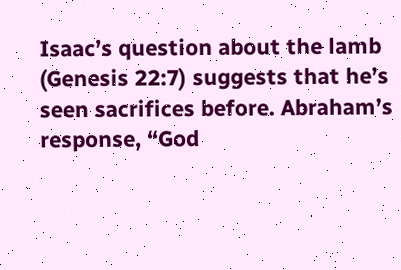Isaac’s question about the lamb (Genesis 22:7) suggests that he’s seen sacrifices before. Abraham’s response, “God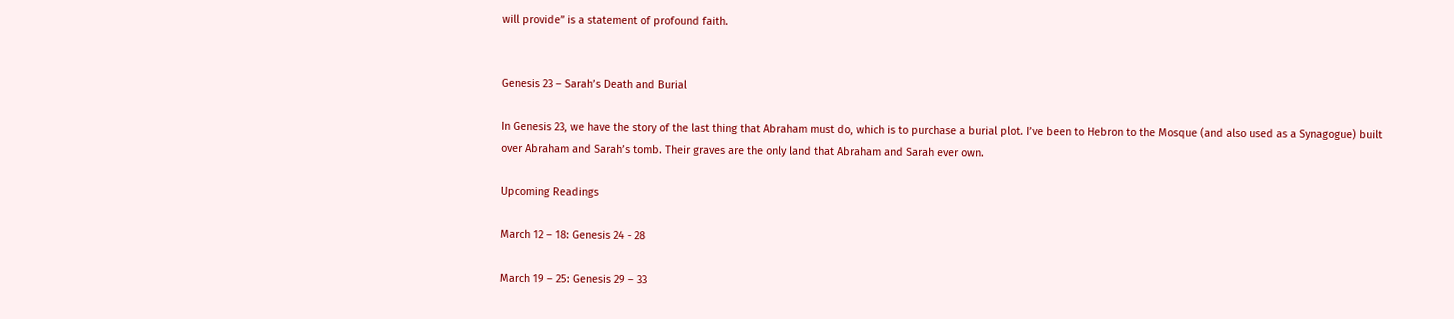will provide” is a statement of profound faith.


Genesis 23 – Sarah’s Death and Burial

In Genesis 23, we have the story of the last thing that Abraham must do, which is to purchase a burial plot. I’ve been to Hebron to the Mosque (and also used as a Synagogue) built over Abraham and Sarah’s tomb. Their graves are the only land that Abraham and Sarah ever own.

Upcoming Readings

March 12 – 18: Genesis 24 - 28

March 19 – 25: Genesis 29 – 33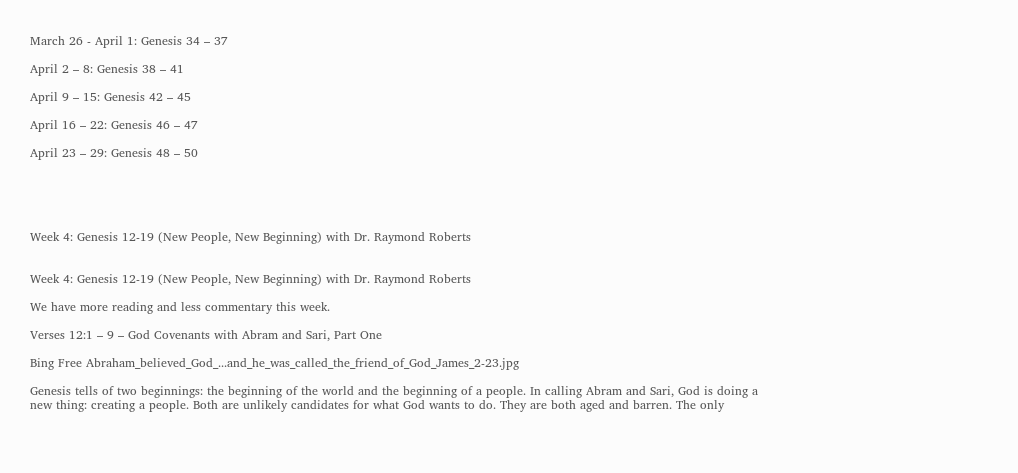March 26 - April 1: Genesis 34 – 37

April 2 – 8: Genesis 38 – 41

April 9 – 15: Genesis 42 – 45

April 16 – 22: Genesis 46 – 47

April 23 – 29: Genesis 48 – 50





Week 4: Genesis 12-19 (New People, New Beginning) with Dr. Raymond Roberts


Week 4: Genesis 12-19 (New People, New Beginning) with Dr. Raymond Roberts

We have more reading and less commentary this week.

Verses 12:1 – 9 – God Covenants with Abram and Sari, Part One

Bing Free Abraham_believed_God_...and_he_was_called_the_friend_of_God_James_2-23.jpg

Genesis tells of two beginnings: the beginning of the world and the beginning of a people. In calling Abram and Sari, God is doing a new thing: creating a people. Both are unlikely candidates for what God wants to do. They are both aged and barren. The only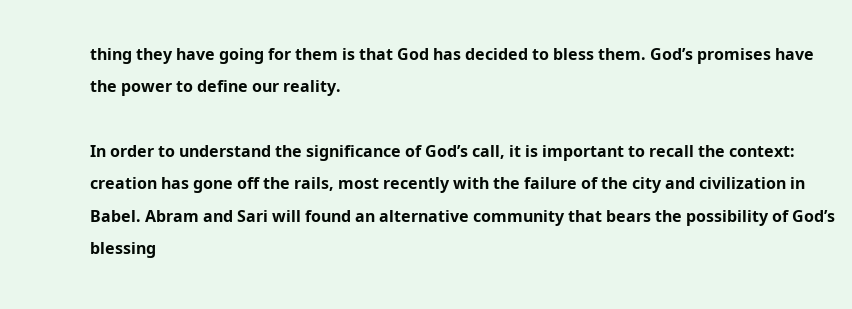thing they have going for them is that God has decided to bless them. God’s promises have the power to define our reality.

In order to understand the significance of God’s call, it is important to recall the context: creation has gone off the rails, most recently with the failure of the city and civilization in Babel. Abram and Sari will found an alternative community that bears the possibility of God’s blessing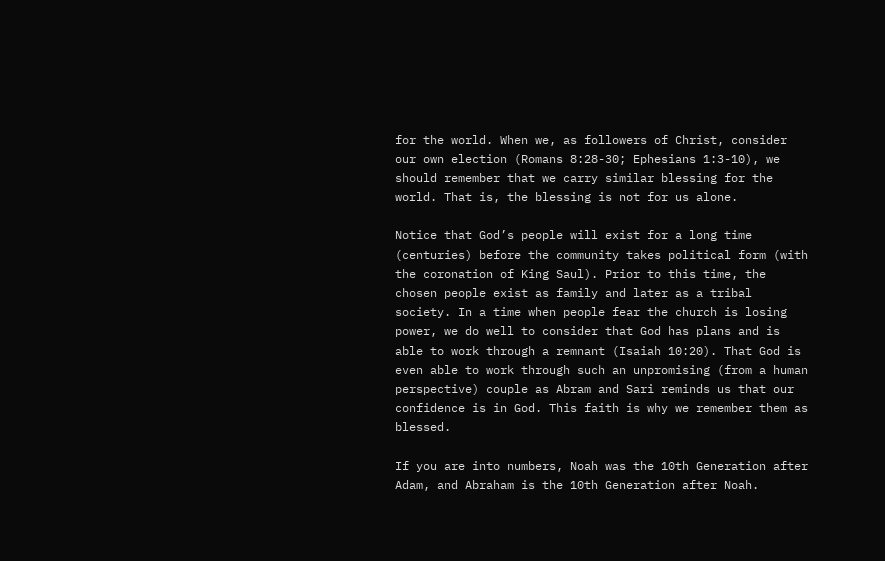for the world. When we, as followers of Christ, consider our own election (Romans 8:28-30; Ephesians 1:3-10), we should remember that we carry similar blessing for the world. That is, the blessing is not for us alone.

Notice that God’s people will exist for a long time (centuries) before the community takes political form (with the coronation of King Saul). Prior to this time, the chosen people exist as family and later as a tribal society. In a time when people fear the church is losing power, we do well to consider that God has plans and is able to work through a remnant (Isaiah 10:20). That God is even able to work through such an unpromising (from a human perspective) couple as Abram and Sari reminds us that our confidence is in God. This faith is why we remember them as blessed.

If you are into numbers, Noah was the 10th Generation after Adam, and Abraham is the 10th Generation after Noah.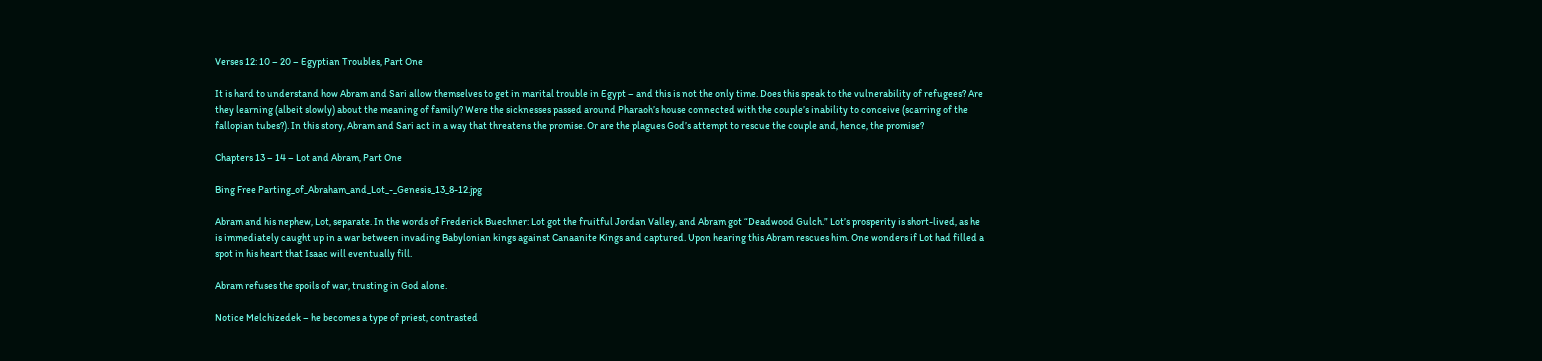Verses 12: 10 – 20 – Egyptian Troubles, Part One

It is hard to understand how Abram and Sari allow themselves to get in marital trouble in Egypt – and this is not the only time. Does this speak to the vulnerability of refugees? Are they learning (albeit slowly) about the meaning of family? Were the sicknesses passed around Pharaoh’s house connected with the couple’s inability to conceive (scarring of the fallopian tubes?). In this story, Abram and Sari act in a way that threatens the promise. Or are the plagues God’s attempt to rescue the couple and, hence, the promise?

Chapters 13 – 14 – Lot and Abram, Part One

Bing Free Parting_of_Abraham_and_Lot_-_Genesis_13_8-12.jpg

Abram and his nephew, Lot, separate. In the words of Frederick Buechner: Lot got the fruitful Jordan Valley, and Abram got “Deadwood Gulch.” Lot’s prosperity is short-lived, as he is immediately caught up in a war between invading Babylonian kings against Canaanite Kings and captured. Upon hearing this Abram rescues him. One wonders if Lot had filled a spot in his heart that Isaac will eventually fill.

Abram refuses the spoils of war, trusting in God alone.

Notice Melchizedek – he becomes a type of priest, contrasted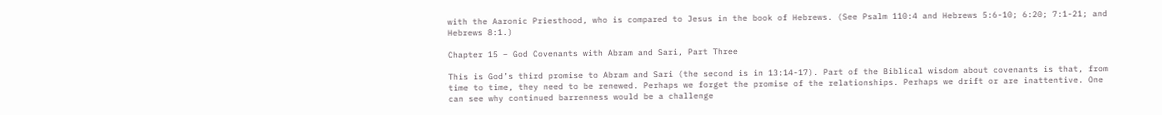with the Aaronic Priesthood, who is compared to Jesus in the book of Hebrews. (See Psalm 110:4 and Hebrews 5:6-10; 6:20; 7:1-21; and Hebrews 8:1.)

Chapter 15 – God Covenants with Abram and Sari, Part Three

This is God’s third promise to Abram and Sari (the second is in 13:14-17). Part of the Biblical wisdom about covenants is that, from time to time, they need to be renewed. Perhaps we forget the promise of the relationships. Perhaps we drift or are inattentive. One can see why continued barrenness would be a challenge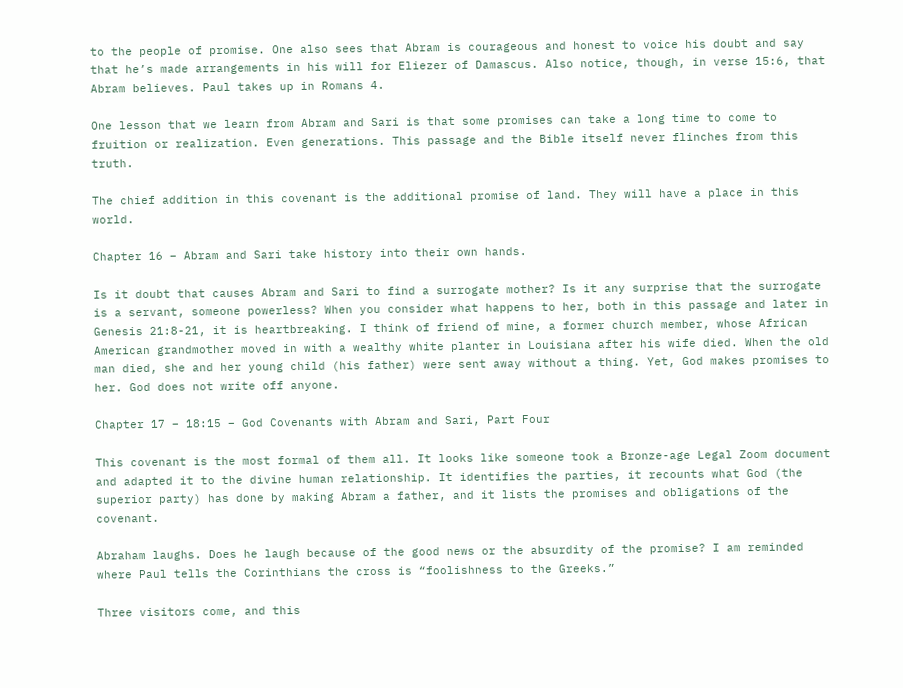to the people of promise. One also sees that Abram is courageous and honest to voice his doubt and say that he’s made arrangements in his will for Eliezer of Damascus. Also notice, though, in verse 15:6, that Abram believes. Paul takes up in Romans 4.

One lesson that we learn from Abram and Sari is that some promises can take a long time to come to fruition or realization. Even generations. This passage and the Bible itself never flinches from this truth.

The chief addition in this covenant is the additional promise of land. They will have a place in this world.

Chapter 16 – Abram and Sari take history into their own hands.

Is it doubt that causes Abram and Sari to find a surrogate mother? Is it any surprise that the surrogate is a servant, someone powerless? When you consider what happens to her, both in this passage and later in Genesis 21:8-21, it is heartbreaking. I think of friend of mine, a former church member, whose African American grandmother moved in with a wealthy white planter in Louisiana after his wife died. When the old man died, she and her young child (his father) were sent away without a thing. Yet, God makes promises to her. God does not write off anyone.

Chapter 17 – 18:15 – God Covenants with Abram and Sari, Part Four

This covenant is the most formal of them all. It looks like someone took a Bronze-age Legal Zoom document and adapted it to the divine human relationship. It identifies the parties, it recounts what God (the superior party) has done by making Abram a father, and it lists the promises and obligations of the covenant.

Abraham laughs. Does he laugh because of the good news or the absurdity of the promise? I am reminded where Paul tells the Corinthians the cross is “foolishness to the Greeks.”

Three visitors come, and this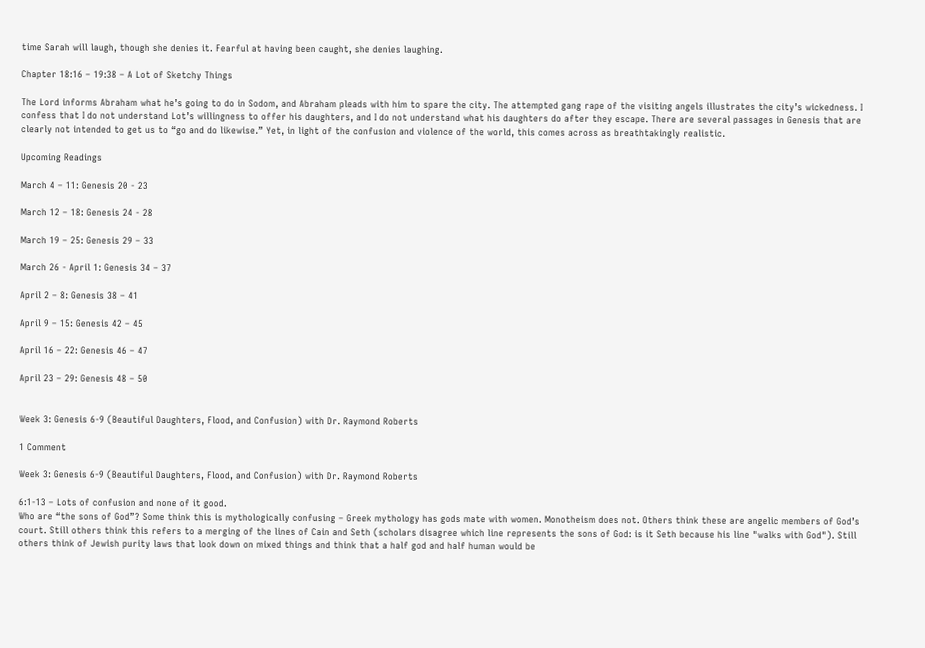time Sarah will laugh, though she denies it. Fearful at having been caught, she denies laughing.

Chapter 18:16 – 19:38 – A Lot of Sketchy Things

The Lord informs Abraham what he’s going to do in Sodom, and Abraham pleads with him to spare the city. The attempted gang rape of the visiting angels illustrates the city’s wickedness. I confess that I do not understand Lot’s willingness to offer his daughters, and I do not understand what his daughters do after they escape. There are several passages in Genesis that are clearly not intended to get us to “go and do likewise.” Yet, in light of the confusion and violence of the world, this comes across as breathtakingly realistic.

Upcoming Readings

March 4 – 11: Genesis 20 - 23

March 12 – 18: Genesis 24 - 28

March 19 – 25: Genesis 29 – 33

March 26 - April 1: Genesis 34 – 37

April 2 – 8: Genesis 38 – 41

April 9 – 15: Genesis 42 – 45

April 16 – 22: Genesis 46 – 47

April 23 – 29: Genesis 48 – 50


Week 3: Genesis 6-9 (Beautiful Daughters, Flood, and Confusion) with Dr. Raymond Roberts

1 Comment

Week 3: Genesis 6-9 (Beautiful Daughters, Flood, and Confusion) with Dr. Raymond Roberts

6:1-13 – Lots of confusion and none of it good.
Who are “the sons of God”? Some think this is mythologically confusing – Greek mythology has gods mate with women. Monotheism does not. Others think these are angelic members of God’s court. Still others think this refers to a merging of the lines of Cain and Seth (scholars disagree which line represents the sons of God: is it Seth because his line "walks with God"). Still others think of Jewish purity laws that look down on mixed things and think that a half god and half human would be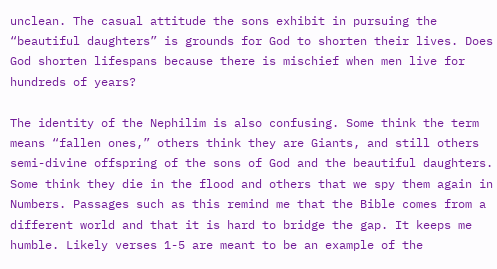unclean. The casual attitude the sons exhibit in pursuing the “beautiful daughters” is grounds for God to shorten their lives. Does God shorten lifespans because there is mischief when men live for hundreds of years?

The identity of the Nephilim is also confusing. Some think the term means “fallen ones,” others think they are Giants, and still others semi-divine offspring of the sons of God and the beautiful daughters. Some think they die in the flood and others that we spy them again in Numbers. Passages such as this remind me that the Bible comes from a different world and that it is hard to bridge the gap. It keeps me humble. Likely verses 1-5 are meant to be an example of the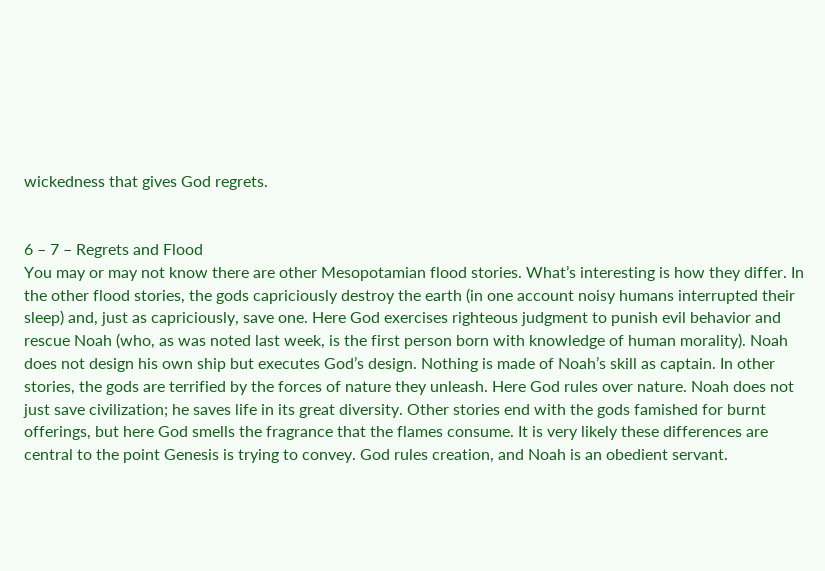wickedness that gives God regrets.


6 – 7 – Regrets and Flood
You may or may not know there are other Mesopotamian flood stories. What’s interesting is how they differ. In the other flood stories, the gods capriciously destroy the earth (in one account noisy humans interrupted their sleep) and, just as capriciously, save one. Here God exercises righteous judgment to punish evil behavior and rescue Noah (who, as was noted last week, is the first person born with knowledge of human morality). Noah does not design his own ship but executes God’s design. Nothing is made of Noah’s skill as captain. In other stories, the gods are terrified by the forces of nature they unleash. Here God rules over nature. Noah does not just save civilization; he saves life in its great diversity. Other stories end with the gods famished for burnt offerings, but here God smells the fragrance that the flames consume. It is very likely these differences are central to the point Genesis is trying to convey. God rules creation, and Noah is an obedient servant.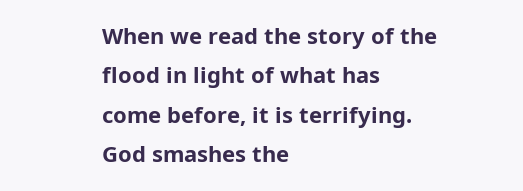When we read the story of the flood in light of what has come before, it is terrifying. God smashes the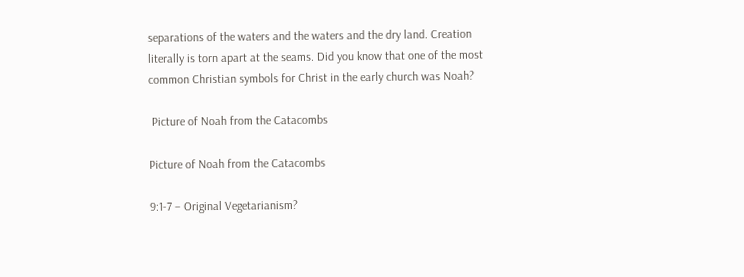separations of the waters and the waters and the dry land. Creation literally is torn apart at the seams. Did you know that one of the most common Christian symbols for Christ in the early church was Noah?

 Picture of Noah from the Catacombs

Picture of Noah from the Catacombs

9:1-7 – Original Vegetarianism?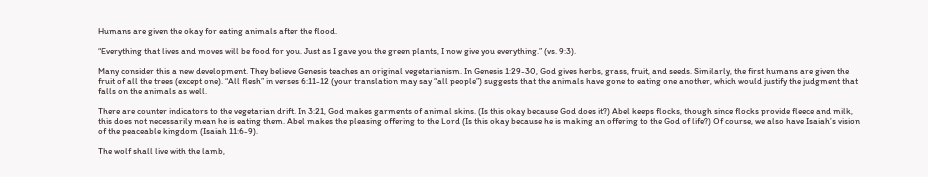Humans are given the okay for eating animals after the flood.

“Everything that lives and moves will be food for you. Just as I gave you the green plants, I now give you everything.” (vs. 9:3).

Many consider this a new development. They believe Genesis teaches an original vegetarianism. In Genesis 1:29-30, God gives herbs, grass, fruit, and seeds. Similarly, the first humans are given the fruit of all the trees (except one). “All flesh” in verses 6:11-12 (your translation may say “all people”) suggests that the animals have gone to eating one another, which would justify the judgment that falls on the animals as well.

There are counter indicators to the vegetarian drift. In 3:21, God makes garments of animal skins. (Is this okay because God does it?) Abel keeps flocks, though since flocks provide fleece and milk, this does not necessarily mean he is eating them. Abel makes the pleasing offering to the Lord (Is this okay because he is making an offering to the God of life?) Of course, we also have Isaiah’s vision of the peaceable kingdom (Isaiah 11:6-9).

The wolf shall live with the lamb,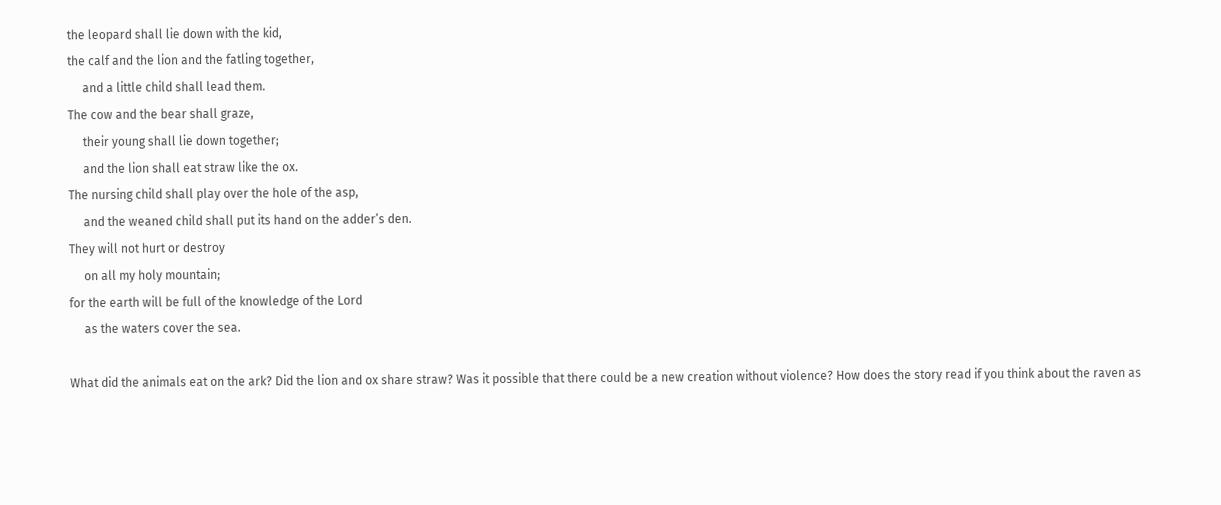the leopard shall lie down with the kid,
the calf and the lion and the fatling together,
     and a little child shall lead them.
The cow and the bear shall graze,
     their young shall lie down together;
     and the lion shall eat straw like the ox.
The nursing child shall play over the hole of the asp,
     and the weaned child shall put its hand on the adder’s den.
They will not hurt or destroy
     on all my holy mountain;
for the earth will be full of the knowledge of the Lord
     as the waters cover the sea.

What did the animals eat on the ark? Did the lion and ox share straw? Was it possible that there could be a new creation without violence? How does the story read if you think about the raven as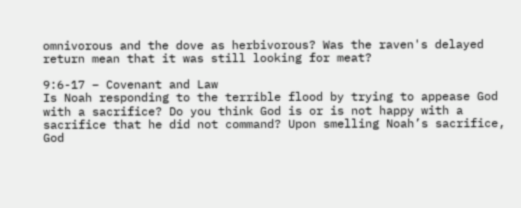omnivorous and the dove as herbivorous? Was the raven's delayed return mean that it was still looking for meat?

9:6-17 – Covenant and Law
Is Noah responding to the terrible flood by trying to appease God with a sacrifice? Do you think God is or is not happy with a sacrifice that he did not command? Upon smelling Noah’s sacrifice, God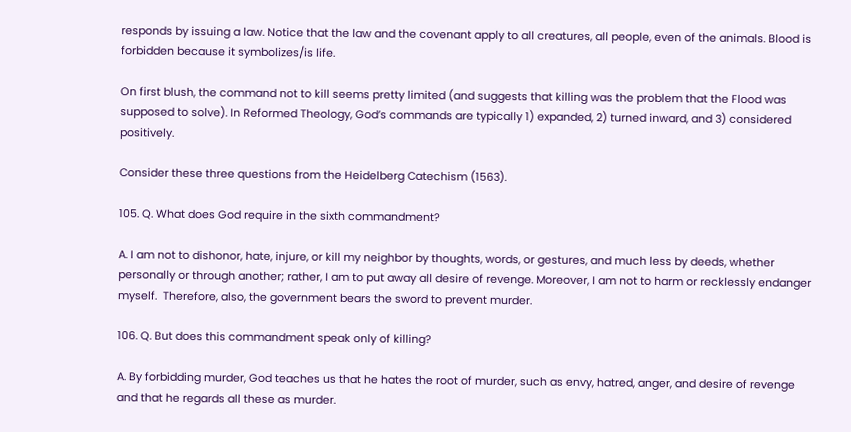responds by issuing a law. Notice that the law and the covenant apply to all creatures, all people, even of the animals. Blood is forbidden because it symbolizes/is life.

On first blush, the command not to kill seems pretty limited (and suggests that killing was the problem that the Flood was supposed to solve). In Reformed Theology, God’s commands are typically 1) expanded, 2) turned inward, and 3) considered positively.

Consider these three questions from the Heidelberg Catechism (1563).

105. Q. What does God require in the sixth commandment?

A. I am not to dishonor, hate, injure, or kill my neighbor by thoughts, words, or gestures, and much less by deeds, whether personally or through another; rather, I am to put away all desire of revenge. Moreover, I am not to harm or recklessly endanger myself.  Therefore, also, the government bears the sword to prevent murder.

106. Q. But does this commandment speak only of killing?

A. By forbidding murder, God teaches us that he hates the root of murder, such as envy, hatred, anger, and desire of revenge and that he regards all these as murder.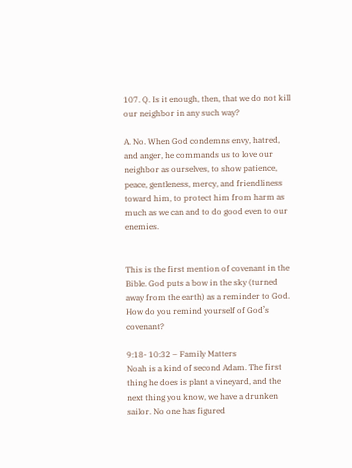107. Q. Is it enough, then, that we do not kill our neighbor in any such way?

A. No. When God condemns envy, hatred, and anger, he commands us to love our neighbor as ourselves, to show patience, peace, gentleness, mercy, and friendliness toward him, to protect him from harm as much as we can and to do good even to our enemies.


This is the first mention of covenant in the Bible. God puts a bow in the sky (turned away from the earth) as a reminder to God. How do you remind yourself of God’s covenant?

9:18- 10:32 – Family Matters
Noah is a kind of second Adam. The first thing he does is plant a vineyard, and the next thing you know, we have a drunken sailor. No one has figured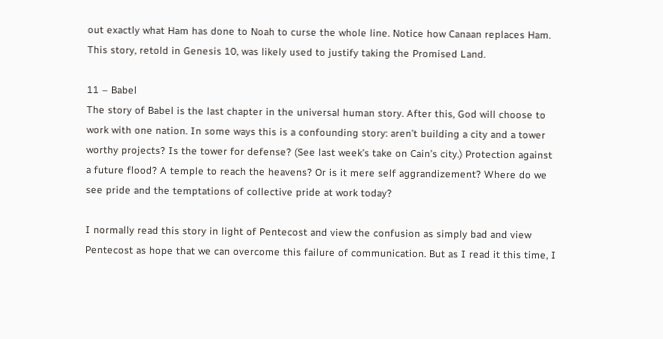out exactly what Ham has done to Noah to curse the whole line. Notice how Canaan replaces Ham. This story, retold in Genesis 10, was likely used to justify taking the Promised Land.

11 – Babel
The story of Babel is the last chapter in the universal human story. After this, God will choose to work with one nation. In some ways this is a confounding story: aren’t building a city and a tower worthy projects? Is the tower for defense? (See last week’s take on Cain’s city.) Protection against a future flood? A temple to reach the heavens? Or is it mere self aggrandizement? Where do we see pride and the temptations of collective pride at work today?

I normally read this story in light of Pentecost and view the confusion as simply bad and view Pentecost as hope that we can overcome this failure of communication. But as I read it this time, I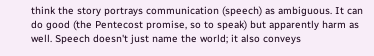think the story portrays communication (speech) as ambiguous. It can do good (the Pentecost promise, so to speak) but apparently harm as well. Speech doesn't just name the world; it also conveys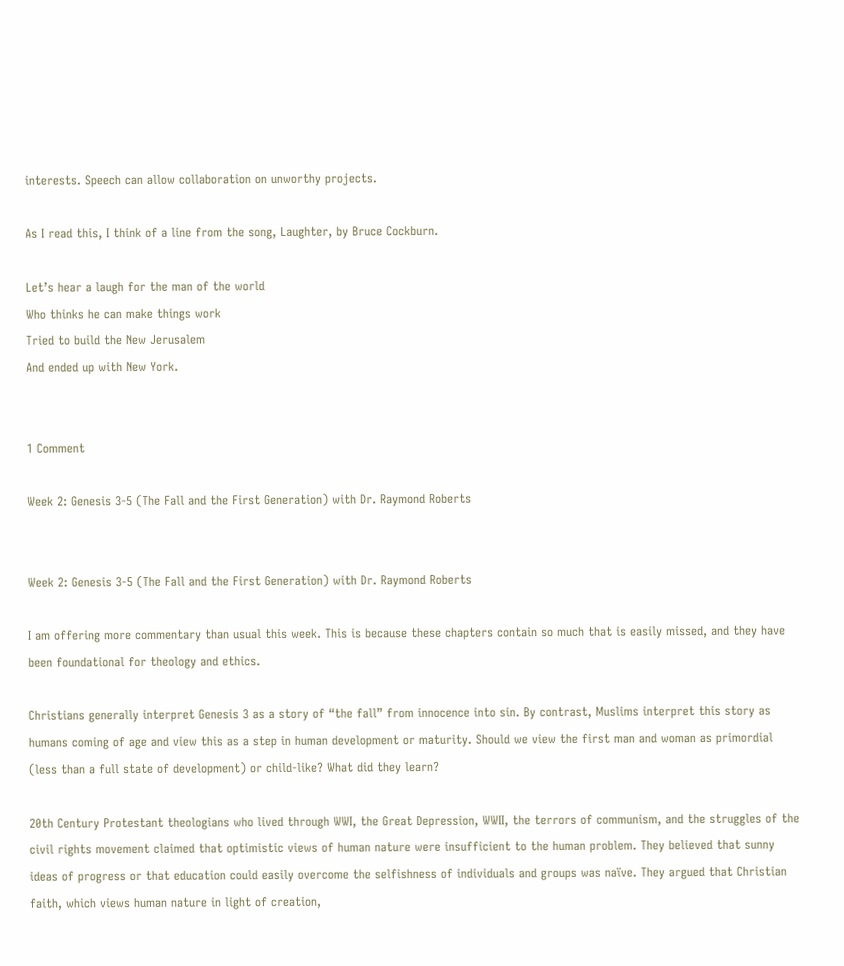interests. Speech can allow collaboration on unworthy projects.

As I read this, I think of a line from the song, Laughter, by Bruce Cockburn.

Let’s hear a laugh for the man of the world
Who thinks he can make things work
Tried to build the New Jerusalem
And ended up with New York.


1 Comment

Week 2: Genesis 3-5 (The Fall and the First Generation) with Dr. Raymond Roberts


Week 2: Genesis 3-5 (The Fall and the First Generation) with Dr. Raymond Roberts

I am offering more commentary than usual this week. This is because these chapters contain so much that is easily missed, and they have been foundational for theology and ethics.

Christians generally interpret Genesis 3 as a story of “the fall” from innocence into sin. By contrast, Muslims interpret this story as humans coming of age and view this as a step in human development or maturity. Should we view the first man and woman as primordial (less than a full state of development) or child-like? What did they learn?

20th Century Protestant theologians who lived through WWI, the Great Depression, WWII, the terrors of communism, and the struggles of the civil rights movement claimed that optimistic views of human nature were insufficient to the human problem. They believed that sunny ideas of progress or that education could easily overcome the selfishness of individuals and groups was naïve. They argued that Christian faith, which views human nature in light of creation,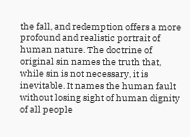the fall, and redemption offers a more profound and realistic portrait of human nature. The doctrine of original sin names the truth that, while sin is not necessary, it is inevitable. It names the human fault without losing sight of human dignity of all people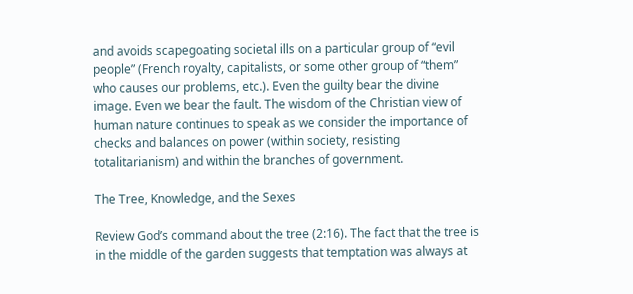and avoids scapegoating societal ills on a particular group of “evil people” (French royalty, capitalists, or some other group of “them” who causes our problems, etc.). Even the guilty bear the divine image. Even we bear the fault. The wisdom of the Christian view of human nature continues to speak as we consider the importance of checks and balances on power (within society, resisting totalitarianism) and within the branches of government.

The Tree, Knowledge, and the Sexes

Review God’s command about the tree (2:16). The fact that the tree is in the middle of the garden suggests that temptation was always at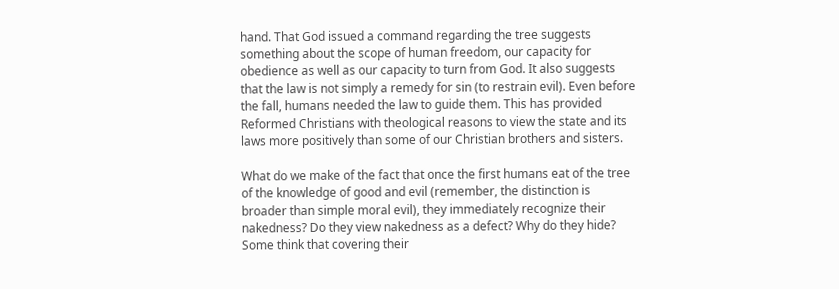hand. That God issued a command regarding the tree suggests something about the scope of human freedom, our capacity for obedience as well as our capacity to turn from God. It also suggests that the law is not simply a remedy for sin (to restrain evil). Even before the fall, humans needed the law to guide them. This has provided Reformed Christians with theological reasons to view the state and its laws more positively than some of our Christian brothers and sisters.

What do we make of the fact that once the first humans eat of the tree of the knowledge of good and evil (remember, the distinction is broader than simple moral evil), they immediately recognize their nakedness? Do they view nakedness as a defect? Why do they hide?  Some think that covering their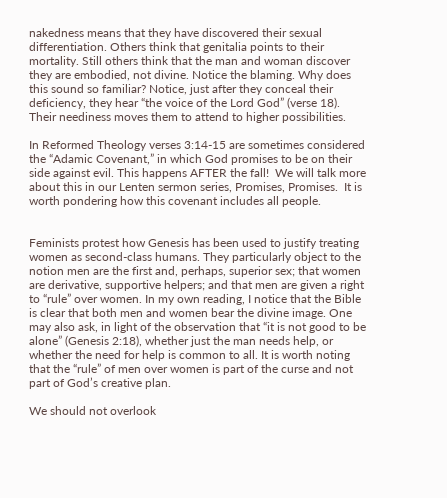nakedness means that they have discovered their sexual differentiation. Others think that genitalia points to their mortality. Still others think that the man and woman discover they are embodied, not divine. Notice the blaming. Why does this sound so familiar? Notice, just after they conceal their deficiency, they hear “the voice of the Lord God” (verse 18). Their neediness moves them to attend to higher possibilities.

In Reformed Theology verses 3:14-15 are sometimes considered the “Adamic Covenant,” in which God promises to be on their side against evil. This happens AFTER the fall!  We will talk more about this in our Lenten sermon series, Promises, Promises.  It is worth pondering how this covenant includes all people.


Feminists protest how Genesis has been used to justify treating women as second-class humans. They particularly object to the notion men are the first and, perhaps, superior sex; that women are derivative, supportive helpers; and that men are given a right to “rule” over women. In my own reading, I notice that the Bible is clear that both men and women bear the divine image. One may also ask, in light of the observation that “it is not good to be alone” (Genesis 2:18), whether just the man needs help, or whether the need for help is common to all. It is worth noting that the “rule” of men over women is part of the curse and not part of God’s creative plan.

We should not overlook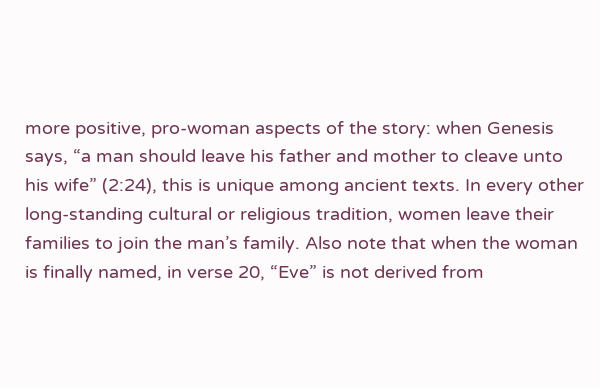more positive, pro-woman aspects of the story: when Genesis says, “a man should leave his father and mother to cleave unto his wife” (2:24), this is unique among ancient texts. In every other long-standing cultural or religious tradition, women leave their families to join the man’s family. Also note that when the woman is finally named, in verse 20, “Eve” is not derived from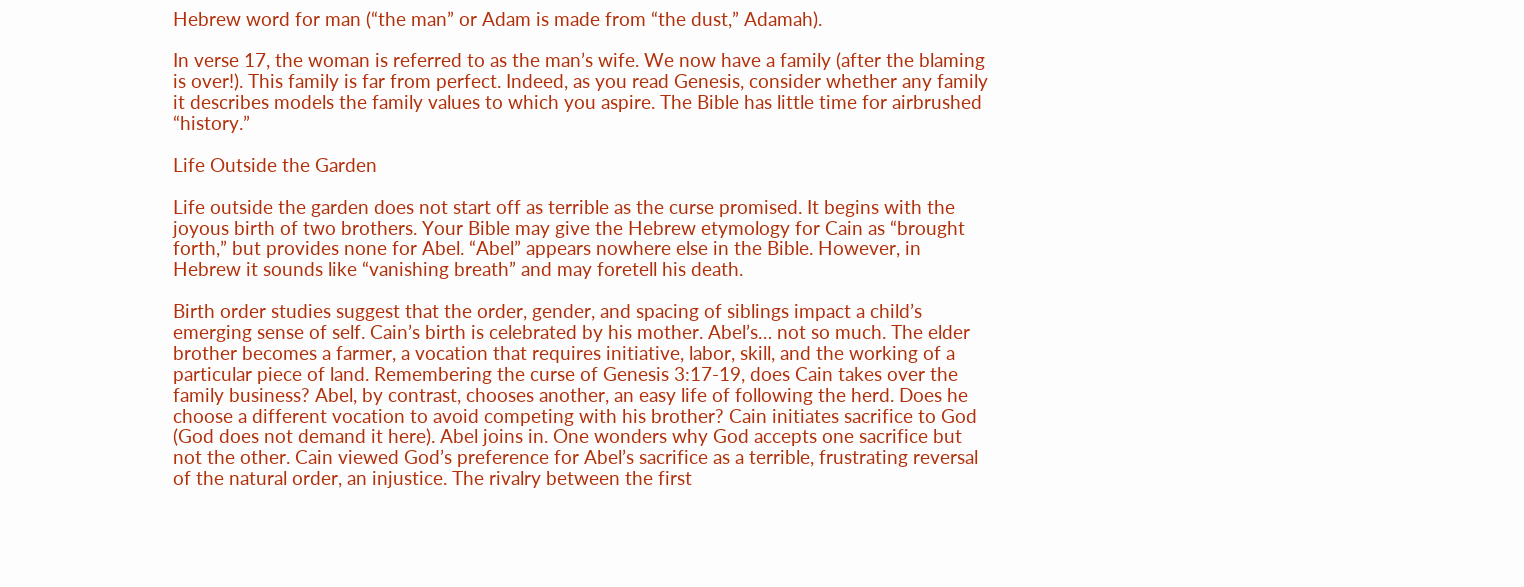Hebrew word for man (“the man” or Adam is made from “the dust,” Adamah).

In verse 17, the woman is referred to as the man’s wife. We now have a family (after the blaming is over!). This family is far from perfect. Indeed, as you read Genesis, consider whether any family it describes models the family values to which you aspire. The Bible has little time for airbrushed “history.”

Life Outside the Garden

Life outside the garden does not start off as terrible as the curse promised. It begins with the joyous birth of two brothers. Your Bible may give the Hebrew etymology for Cain as “brought forth,” but provides none for Abel. “Abel” appears nowhere else in the Bible. However, in Hebrew it sounds like “vanishing breath” and may foretell his death.

Birth order studies suggest that the order, gender, and spacing of siblings impact a child’s emerging sense of self. Cain’s birth is celebrated by his mother. Abel’s… not so much. The elder brother becomes a farmer, a vocation that requires initiative, labor, skill, and the working of a particular piece of land. Remembering the curse of Genesis 3:17-19, does Cain takes over the family business? Abel, by contrast, chooses another, an easy life of following the herd. Does he choose a different vocation to avoid competing with his brother? Cain initiates sacrifice to God (God does not demand it here). Abel joins in. One wonders why God accepts one sacrifice but not the other. Cain viewed God’s preference for Abel’s sacrifice as a terrible, frustrating reversal of the natural order, an injustice. The rivalry between the first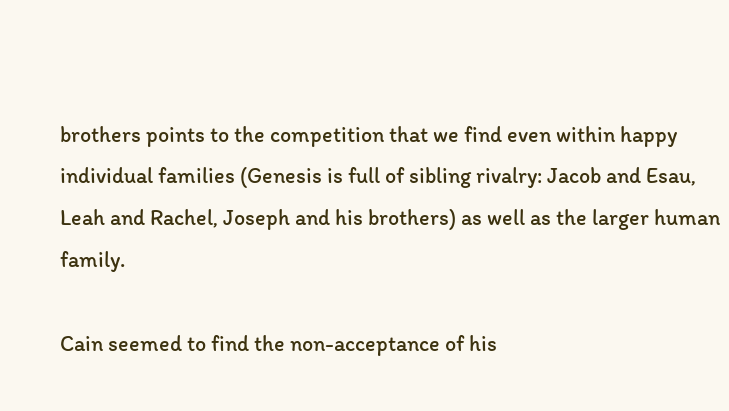brothers points to the competition that we find even within happy individual families (Genesis is full of sibling rivalry: Jacob and Esau, Leah and Rachel, Joseph and his brothers) as well as the larger human family.

Cain seemed to find the non-acceptance of his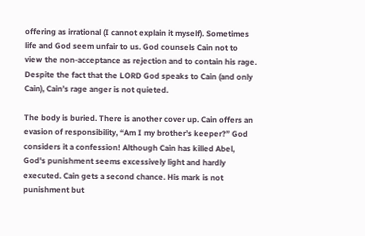offering as irrational (I cannot explain it myself). Sometimes life and God seem unfair to us. God counsels Cain not to view the non-acceptance as rejection and to contain his rage. Despite the fact that the LORD God speaks to Cain (and only Cain), Cain’s rage anger is not quieted.

The body is buried. There is another cover up. Cain offers an evasion of responsibility, “Am I my brother’s keeper?” God considers it a confession! Although Cain has killed Abel, God's punishment seems excessively light and hardly executed. Cain gets a second chance. His mark is not punishment but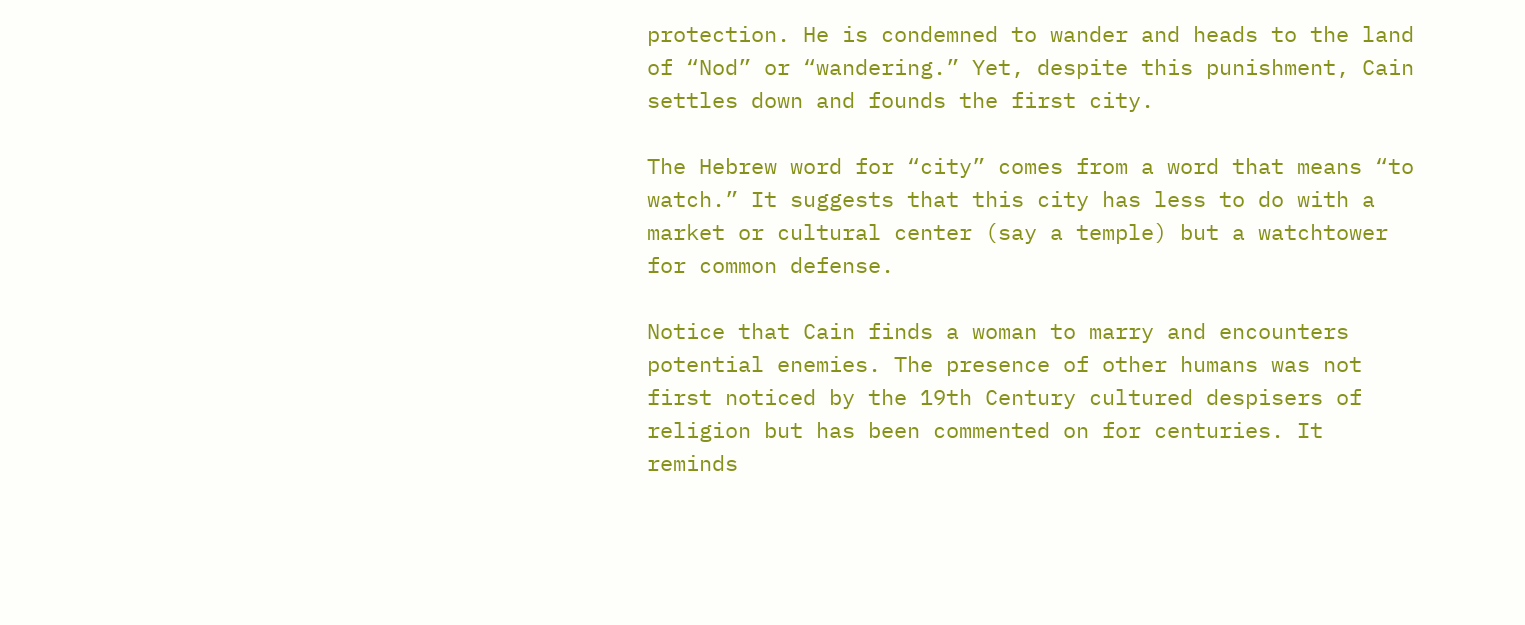protection. He is condemned to wander and heads to the land of “Nod” or “wandering.” Yet, despite this punishment, Cain settles down and founds the first city.

The Hebrew word for “city” comes from a word that means “to watch.” It suggests that this city has less to do with a market or cultural center (say a temple) but a watchtower for common defense.

Notice that Cain finds a woman to marry and encounters potential enemies. The presence of other humans was not first noticed by the 19th Century cultured despisers of religion but has been commented on for centuries. It reminds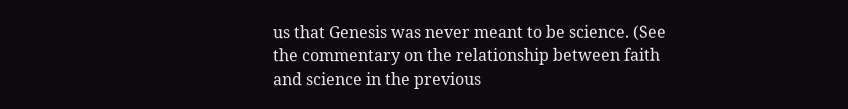us that Genesis was never meant to be science. (See the commentary on the relationship between faith and science in the previous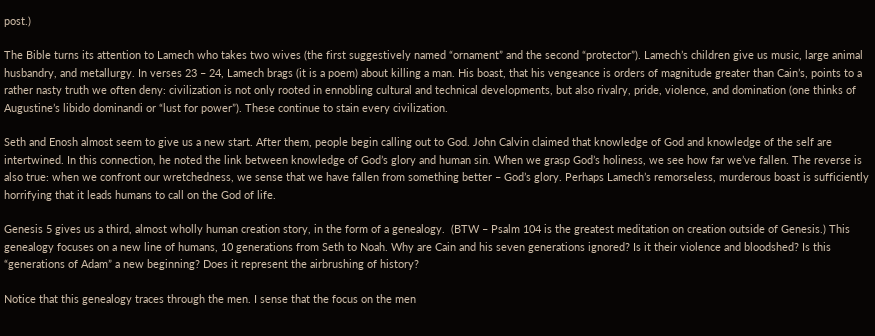post.)

The Bible turns its attention to Lamech who takes two wives (the first suggestively named “ornament” and the second “protector”). Lamech’s children give us music, large animal husbandry, and metallurgy. In verses 23 – 24, Lamech brags (it is a poem) about killing a man. His boast, that his vengeance is orders of magnitude greater than Cain’s, points to a rather nasty truth we often deny: civilization is not only rooted in ennobling cultural and technical developments, but also rivalry, pride, violence, and domination (one thinks of Augustine’s libido dominandi or “lust for power”). These continue to stain every civilization.

Seth and Enosh almost seem to give us a new start. After them, people begin calling out to God. John Calvin claimed that knowledge of God and knowledge of the self are intertwined. In this connection, he noted the link between knowledge of God’s glory and human sin. When we grasp God’s holiness, we see how far we’ve fallen. The reverse is also true: when we confront our wretchedness, we sense that we have fallen from something better – God’s glory. Perhaps Lamech’s remorseless, murderous boast is sufficiently horrifying that it leads humans to call on the God of life.

Genesis 5 gives us a third, almost wholly human creation story, in the form of a genealogy.  (BTW – Psalm 104 is the greatest meditation on creation outside of Genesis.) This genealogy focuses on a new line of humans, 10 generations from Seth to Noah. Why are Cain and his seven generations ignored? Is it their violence and bloodshed? Is this “generations of Adam” a new beginning? Does it represent the airbrushing of history?

Notice that this genealogy traces through the men. I sense that the focus on the men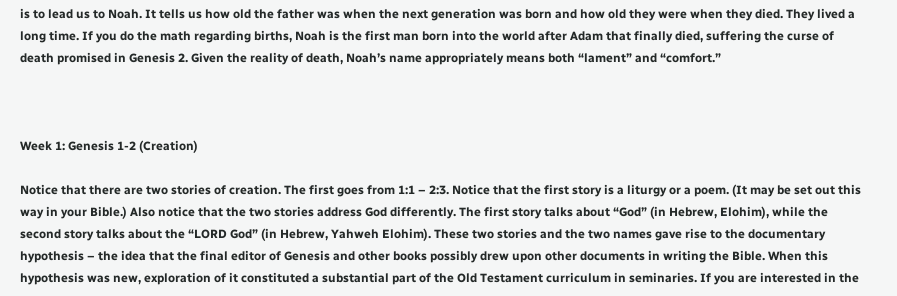is to lead us to Noah. It tells us how old the father was when the next generation was born and how old they were when they died. They lived a long time. If you do the math regarding births, Noah is the first man born into the world after Adam that finally died, suffering the curse of death promised in Genesis 2. Given the reality of death, Noah’s name appropriately means both “lament” and “comfort.”



Week 1: Genesis 1-2 (Creation)

Notice that there are two stories of creation. The first goes from 1:1 – 2:3. Notice that the first story is a liturgy or a poem. (It may be set out this way in your Bible.) Also notice that the two stories address God differently. The first story talks about “God” (in Hebrew, Elohim), while the second story talks about the “LORD God” (in Hebrew, Yahweh Elohim). These two stories and the two names gave rise to the documentary hypothesis – the idea that the final editor of Genesis and other books possibly drew upon other documents in writing the Bible. When this hypothesis was new, exploration of it constituted a substantial part of the Old Testament curriculum in seminaries. If you are interested in the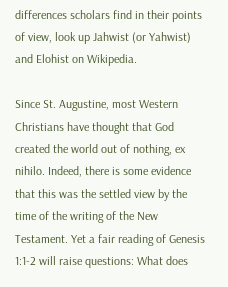differences scholars find in their points of view, look up Jahwist (or Yahwist) and Elohist on Wikipedia.

Since St. Augustine, most Western Christians have thought that God created the world out of nothing, ex nihilo. Indeed, there is some evidence that this was the settled view by the time of the writing of the New Testament. Yet a fair reading of Genesis 1:1-2 will raise questions: What does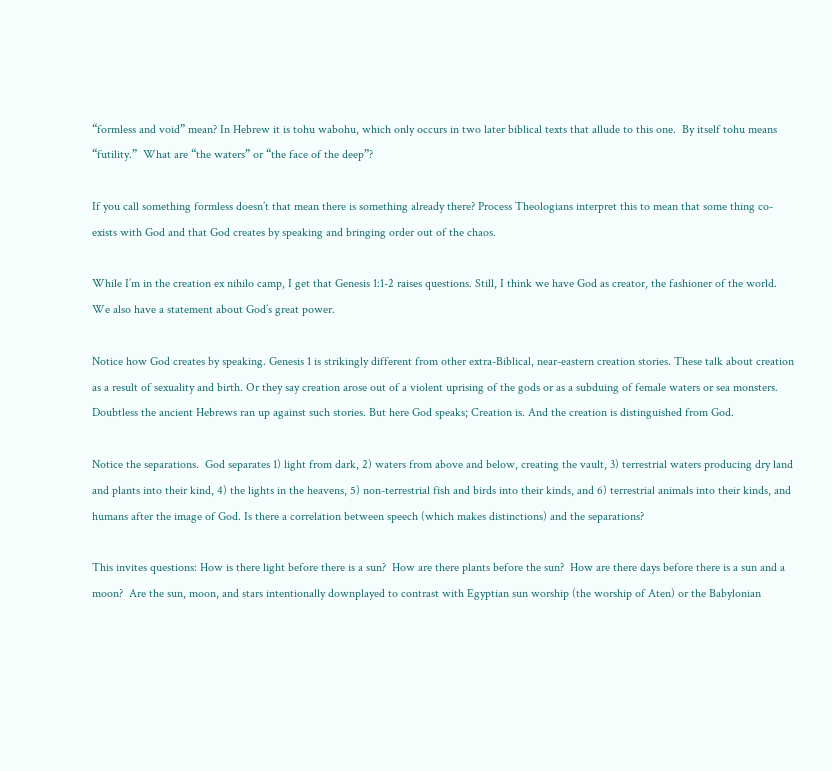“formless and void” mean? In Hebrew it is tohu wabohu, which only occurs in two later biblical texts that allude to this one.  By itself tohu means “futility.”  What are “the waters” or “the face of the deep”?

If you call something formless doesn’t that mean there is something already there? Process Theologians interpret this to mean that some thing co-exists with God and that God creates by speaking and bringing order out of the chaos.

While I’m in the creation ex nihilo camp, I get that Genesis 1:1-2 raises questions. Still, I think we have God as creator, the fashioner of the world.  We also have a statement about God’s great power.

Notice how God creates by speaking. Genesis 1 is strikingly different from other extra-Biblical, near-eastern creation stories. These talk about creation as a result of sexuality and birth. Or they say creation arose out of a violent uprising of the gods or as a subduing of female waters or sea monsters. Doubtless the ancient Hebrews ran up against such stories. But here God speaks; Creation is. And the creation is distinguished from God.

Notice the separations.  God separates 1) light from dark, 2) waters from above and below, creating the vault, 3) terrestrial waters producing dry land and plants into their kind, 4) the lights in the heavens, 5) non-terrestrial fish and birds into their kinds, and 6) terrestrial animals into their kinds, and humans after the image of God. Is there a correlation between speech (which makes distinctions) and the separations?

This invites questions: How is there light before there is a sun?  How are there plants before the sun?  How are there days before there is a sun and a moon?  Are the sun, moon, and stars intentionally downplayed to contrast with Egyptian sun worship (the worship of Aten) or the Babylonian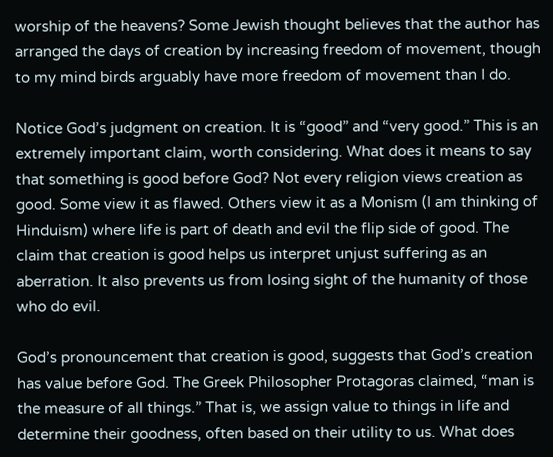worship of the heavens? Some Jewish thought believes that the author has arranged the days of creation by increasing freedom of movement, though to my mind birds arguably have more freedom of movement than I do.

Notice God’s judgment on creation. It is “good” and “very good.” This is an extremely important claim, worth considering. What does it means to say that something is good before God? Not every religion views creation as good. Some view it as flawed. Others view it as a Monism (I am thinking of Hinduism) where life is part of death and evil the flip side of good. The claim that creation is good helps us interpret unjust suffering as an aberration. It also prevents us from losing sight of the humanity of those who do evil.

God’s pronouncement that creation is good, suggests that God’s creation has value before God. The Greek Philosopher Protagoras claimed, “man is the measure of all things.” That is, we assign value to things in life and determine their goodness, often based on their utility to us. What does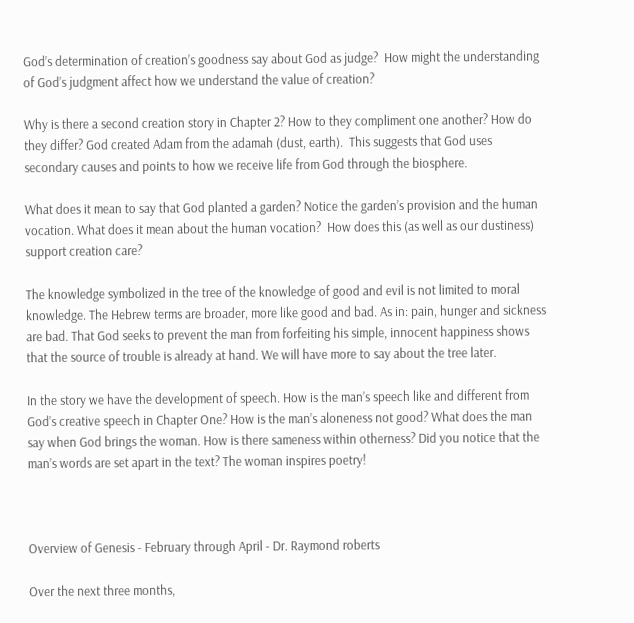God’s determination of creation’s goodness say about God as judge?  How might the understanding of God’s judgment affect how we understand the value of creation?

Why is there a second creation story in Chapter 2? How to they compliment one another? How do they differ? God created Adam from the adamah (dust, earth).  This suggests that God uses secondary causes and points to how we receive life from God through the biosphere.

What does it mean to say that God planted a garden? Notice the garden’s provision and the human vocation. What does it mean about the human vocation?  How does this (as well as our dustiness) support creation care?

The knowledge symbolized in the tree of the knowledge of good and evil is not limited to moral knowledge. The Hebrew terms are broader, more like good and bad. As in: pain, hunger and sickness are bad. That God seeks to prevent the man from forfeiting his simple, innocent happiness shows that the source of trouble is already at hand. We will have more to say about the tree later.

In the story we have the development of speech. How is the man’s speech like and different from God’s creative speech in Chapter One? How is the man’s aloneness not good? What does the man say when God brings the woman. How is there sameness within otherness? Did you notice that the man’s words are set apart in the text? The woman inspires poetry!



Overview of Genesis - February through April - Dr. Raymond roberts

Over the next three months,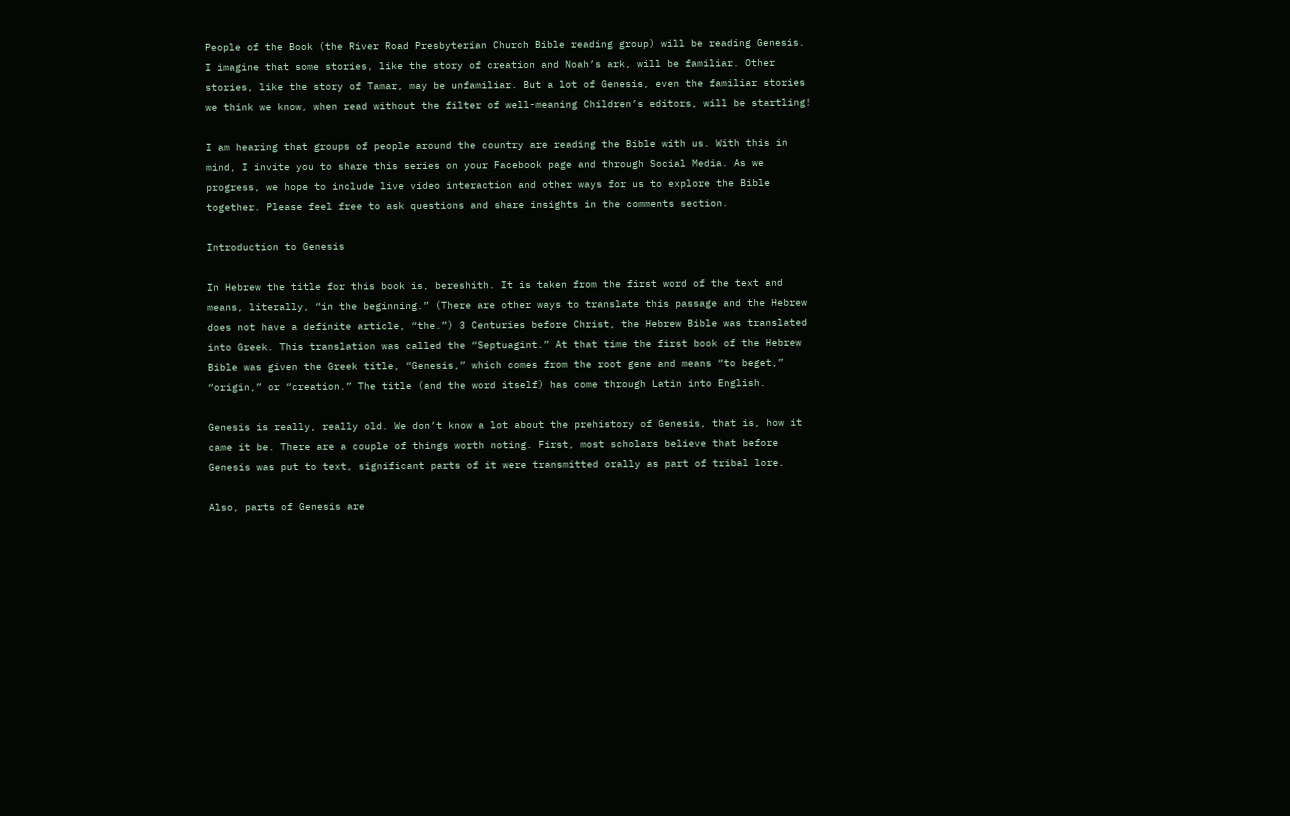People of the Book (the River Road Presbyterian Church Bible reading group) will be reading Genesis. I imagine that some stories, like the story of creation and Noah’s ark, will be familiar. Other stories, like the story of Tamar, may be unfamiliar. But a lot of Genesis, even the familiar stories we think we know, when read without the filter of well-meaning Children’s editors, will be startling!

I am hearing that groups of people around the country are reading the Bible with us. With this in mind, I invite you to share this series on your Facebook page and through Social Media. As we progress, we hope to include live video interaction and other ways for us to explore the Bible together. Please feel free to ask questions and share insights in the comments section.

Introduction to Genesis

In Hebrew the title for this book is, bereshith. It is taken from the first word of the text and means, literally, “in the beginning.” (There are other ways to translate this passage and the Hebrew does not have a definite article, “the.”) 3 Centuries before Christ, the Hebrew Bible was translated into Greek. This translation was called the “Septuagint.” At that time the first book of the Hebrew Bible was given the Greek title, “Genesis,” which comes from the root gene and means “to beget,” “origin,” or “creation.” The title (and the word itself) has come through Latin into English.

Genesis is really, really old. We don’t know a lot about the prehistory of Genesis, that is, how it came it be. There are a couple of things worth noting. First, most scholars believe that before Genesis was put to text, significant parts of it were transmitted orally as part of tribal lore.

Also, parts of Genesis are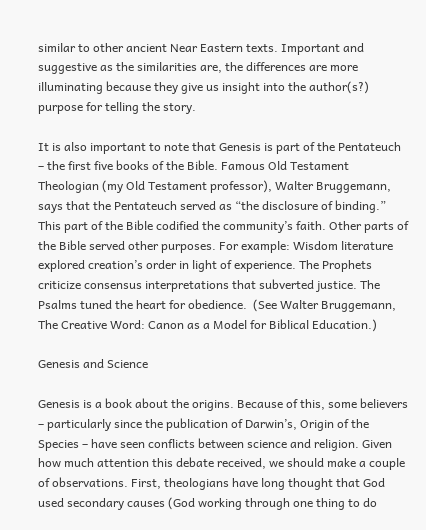similar to other ancient Near Eastern texts. Important and suggestive as the similarities are, the differences are more illuminating because they give us insight into the author(s?) purpose for telling the story.

It is also important to note that Genesis is part of the Pentateuch – the first five books of the Bible. Famous Old Testament Theologian (my Old Testament professor), Walter Bruggemann, says that the Pentateuch served as “the disclosure of binding.”  This part of the Bible codified the community’s faith. Other parts of the Bible served other purposes. For example: Wisdom literature explored creation’s order in light of experience. The Prophets criticize consensus interpretations that subverted justice. The Psalms tuned the heart for obedience.  (See Walter Bruggemann, The Creative Word: Canon as a Model for Biblical Education.)

Genesis and Science

Genesis is a book about the origins. Because of this, some believers – particularly since the publication of Darwin’s, Origin of the Species – have seen conflicts between science and religion. Given how much attention this debate received, we should make a couple of observations. First, theologians have long thought that God used secondary causes (God working through one thing to do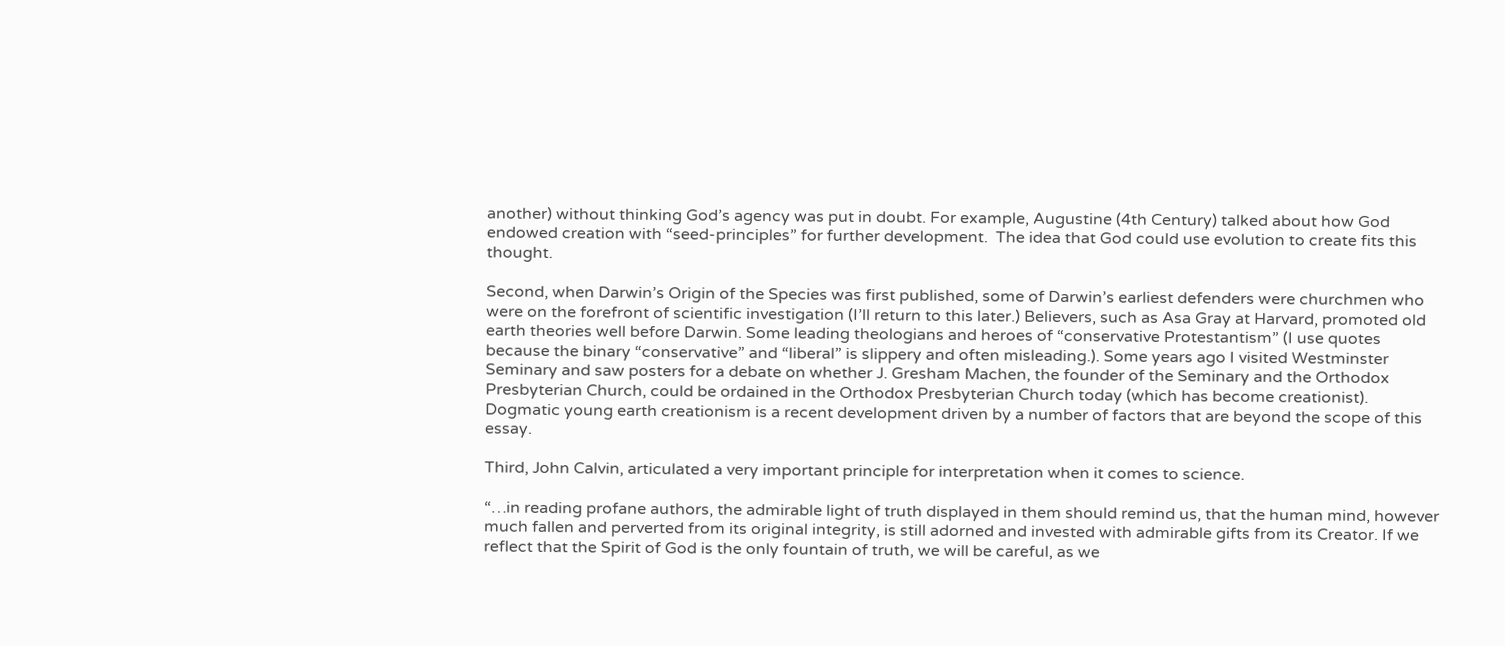another) without thinking God’s agency was put in doubt. For example, Augustine (4th Century) talked about how God endowed creation with “seed-principles” for further development.  The idea that God could use evolution to create fits this thought.

Second, when Darwin’s Origin of the Species was first published, some of Darwin’s earliest defenders were churchmen who were on the forefront of scientific investigation (I’ll return to this later.) Believers, such as Asa Gray at Harvard, promoted old earth theories well before Darwin. Some leading theologians and heroes of “conservative Protestantism” (I use quotes because the binary “conservative” and “liberal” is slippery and often misleading.). Some years ago I visited Westminster Seminary and saw posters for a debate on whether J. Gresham Machen, the founder of the Seminary and the Orthodox Presbyterian Church, could be ordained in the Orthodox Presbyterian Church today (which has become creationist). Dogmatic young earth creationism is a recent development driven by a number of factors that are beyond the scope of this essay.

Third, John Calvin, articulated a very important principle for interpretation when it comes to science.

“…in reading profane authors, the admirable light of truth displayed in them should remind us, that the human mind, however much fallen and perverted from its original integrity, is still adorned and invested with admirable gifts from its Creator. If we reflect that the Spirit of God is the only fountain of truth, we will be careful, as we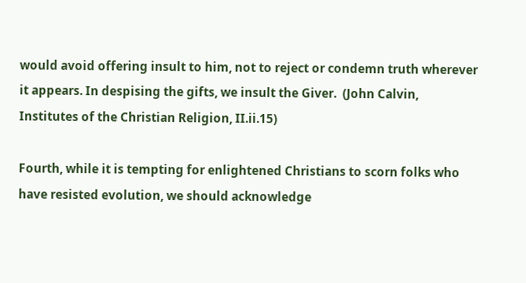would avoid offering insult to him, not to reject or condemn truth wherever it appears. In despising the gifts, we insult the Giver.  (John Calvin, Institutes of the Christian Religion, II.ii.15)

Fourth, while it is tempting for enlightened Christians to scorn folks who have resisted evolution, we should acknowledge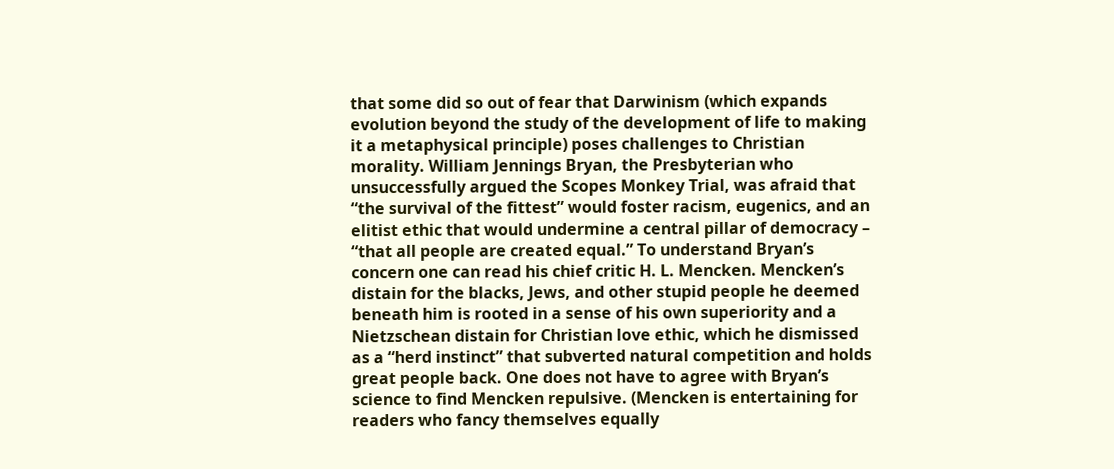that some did so out of fear that Darwinism (which expands evolution beyond the study of the development of life to making it a metaphysical principle) poses challenges to Christian morality. William Jennings Bryan, the Presbyterian who unsuccessfully argued the Scopes Monkey Trial, was afraid that “the survival of the fittest” would foster racism, eugenics, and an elitist ethic that would undermine a central pillar of democracy – “that all people are created equal.” To understand Bryan’s concern one can read his chief critic H. L. Mencken. Mencken’s distain for the blacks, Jews, and other stupid people he deemed beneath him is rooted in a sense of his own superiority and a Nietzschean distain for Christian love ethic, which he dismissed as a “herd instinct” that subverted natural competition and holds great people back. One does not have to agree with Bryan’s science to find Mencken repulsive. (Mencken is entertaining for readers who fancy themselves equally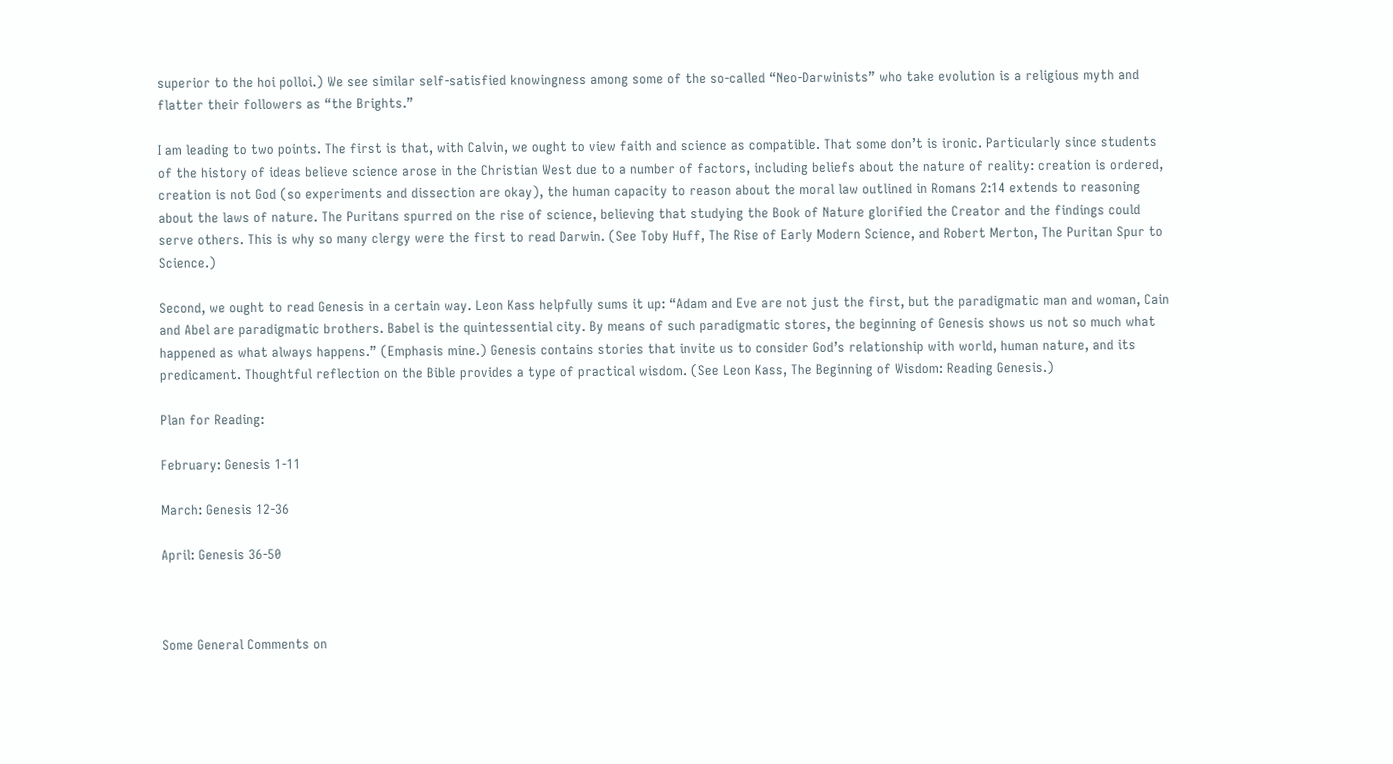superior to the hoi polloi.) We see similar self-satisfied knowingness among some of the so-called “Neo-Darwinists” who take evolution is a religious myth and flatter their followers as “the Brights.”

I am leading to two points. The first is that, with Calvin, we ought to view faith and science as compatible. That some don’t is ironic. Particularly since students of the history of ideas believe science arose in the Christian West due to a number of factors, including beliefs about the nature of reality: creation is ordered, creation is not God (so experiments and dissection are okay), the human capacity to reason about the moral law outlined in Romans 2:14 extends to reasoning about the laws of nature. The Puritans spurred on the rise of science, believing that studying the Book of Nature glorified the Creator and the findings could serve others. This is why so many clergy were the first to read Darwin. (See Toby Huff, The Rise of Early Modern Science, and Robert Merton, The Puritan Spur to Science.)

Second, we ought to read Genesis in a certain way. Leon Kass helpfully sums it up: “Adam and Eve are not just the first, but the paradigmatic man and woman, Cain and Abel are paradigmatic brothers. Babel is the quintessential city. By means of such paradigmatic stores, the beginning of Genesis shows us not so much what happened as what always happens.” (Emphasis mine.) Genesis contains stories that invite us to consider God’s relationship with world, human nature, and its predicament. Thoughtful reflection on the Bible provides a type of practical wisdom. (See Leon Kass, The Beginning of Wisdom: Reading Genesis.)

Plan for Reading:

February: Genesis 1-11

March: Genesis 12-36

April: Genesis 36-50



Some General Comments on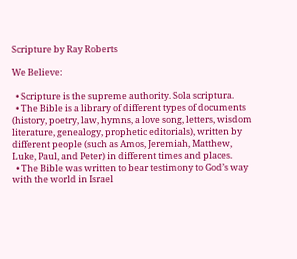Scripture by Ray Roberts

We Believe:

  • Scripture is the supreme authority. Sola scriptura.
  • The Bible is a library of different types of documents (history, poetry, law, hymns, a love song, letters, wisdom literature, genealogy, prophetic editorials), written by different people (such as Amos, Jeremiah, Matthew, Luke, Paul, and Peter) in different times and places.
  • The Bible was written to bear testimony to God’s way with the world in Israel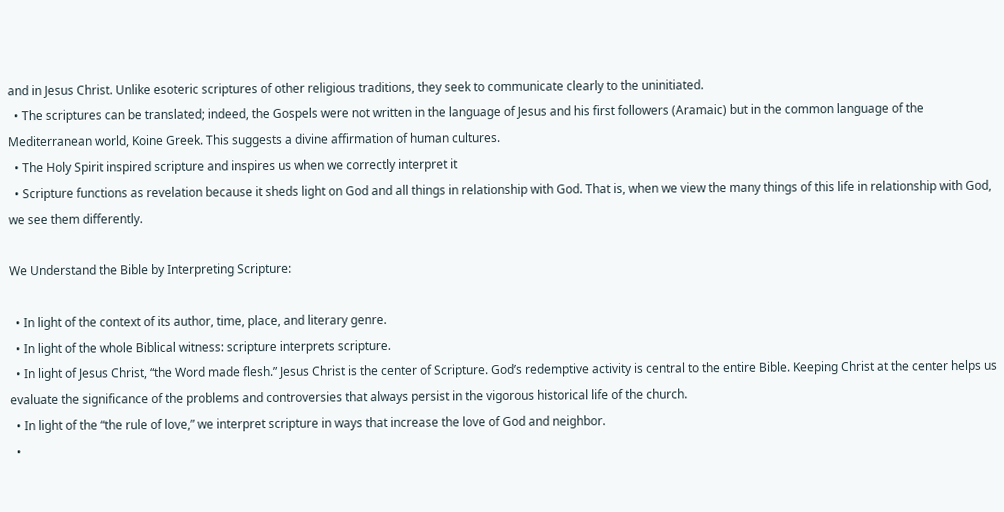and in Jesus Christ. Unlike esoteric scriptures of other religious traditions, they seek to communicate clearly to the uninitiated.
  • The scriptures can be translated; indeed, the Gospels were not written in the language of Jesus and his first followers (Aramaic) but in the common language of the Mediterranean world, Koine Greek. This suggests a divine affirmation of human cultures.
  • The Holy Spirit inspired scripture and inspires us when we correctly interpret it
  • Scripture functions as revelation because it sheds light on God and all things in relationship with God. That is, when we view the many things of this life in relationship with God, we see them differently.

We Understand the Bible by Interpreting Scripture:

  • In light of the context of its author, time, place, and literary genre.
  • In light of the whole Biblical witness: scripture interprets scripture.
  • In light of Jesus Christ, “the Word made flesh.” Jesus Christ is the center of Scripture. God’s redemptive activity is central to the entire Bible. Keeping Christ at the center helps us evaluate the significance of the problems and controversies that always persist in the vigorous historical life of the church.
  • In light of the “the rule of love,” we interpret scripture in ways that increase the love of God and neighbor.
  •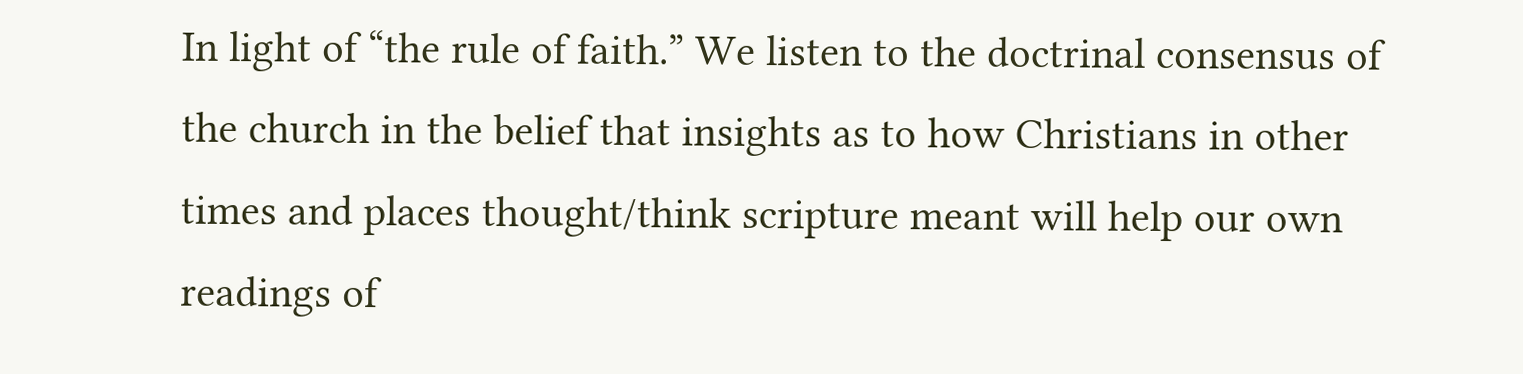In light of “the rule of faith.” We listen to the doctrinal consensus of the church in the belief that insights as to how Christians in other times and places thought/think scripture meant will help our own readings of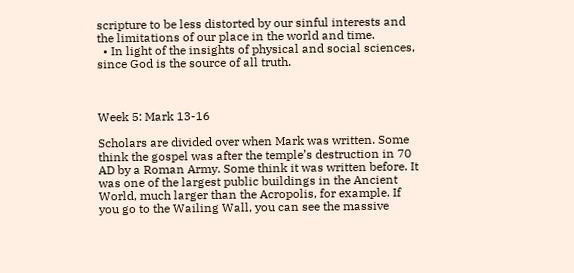scripture to be less distorted by our sinful interests and the limitations of our place in the world and time.
  • In light of the insights of physical and social sciences, since God is the source of all truth.



Week 5: Mark 13-16

Scholars are divided over when Mark was written. Some think the gospel was after the temple’s destruction in 70 AD by a Roman Army. Some think it was written before. It was one of the largest public buildings in the Ancient World, much larger than the Acropolis, for example. If you go to the Wailing Wall, you can see the massive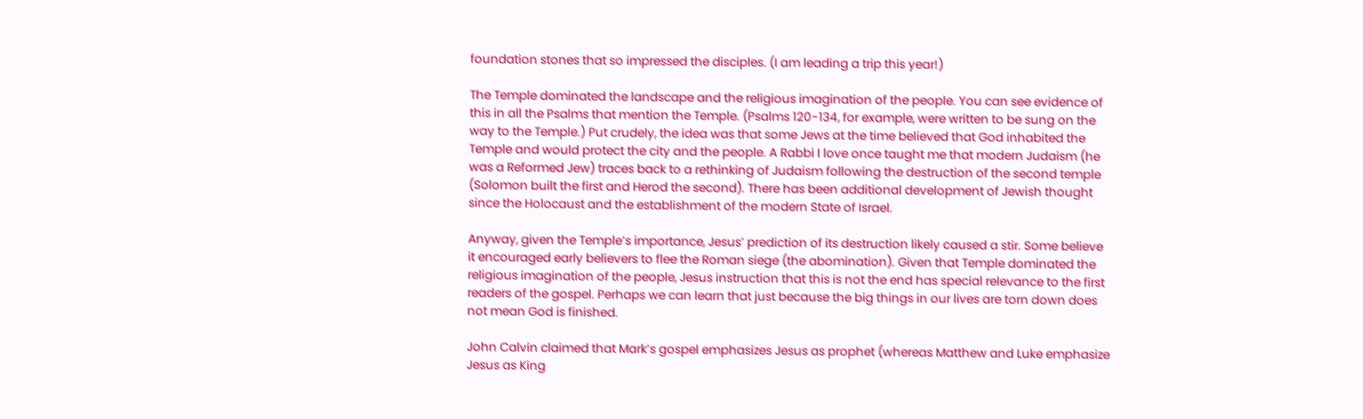foundation stones that so impressed the disciples. (I am leading a trip this year!)

The Temple dominated the landscape and the religious imagination of the people. You can see evidence of this in all the Psalms that mention the Temple. (Psalms 120-134, for example, were written to be sung on the way to the Temple.) Put crudely, the idea was that some Jews at the time believed that God inhabited the Temple and would protect the city and the people. A Rabbi I love once taught me that modern Judaism (he was a Reformed Jew) traces back to a rethinking of Judaism following the destruction of the second temple (Solomon built the first and Herod the second). There has been additional development of Jewish thought since the Holocaust and the establishment of the modern State of Israel.

Anyway, given the Temple’s importance, Jesus’ prediction of its destruction likely caused a stir. Some believe it encouraged early believers to flee the Roman siege (the abomination). Given that Temple dominated the religious imagination of the people, Jesus instruction that this is not the end has special relevance to the first readers of the gospel. Perhaps we can learn that just because the big things in our lives are torn down does not mean God is finished.

John Calvin claimed that Mark’s gospel emphasizes Jesus as prophet (whereas Matthew and Luke emphasize Jesus as King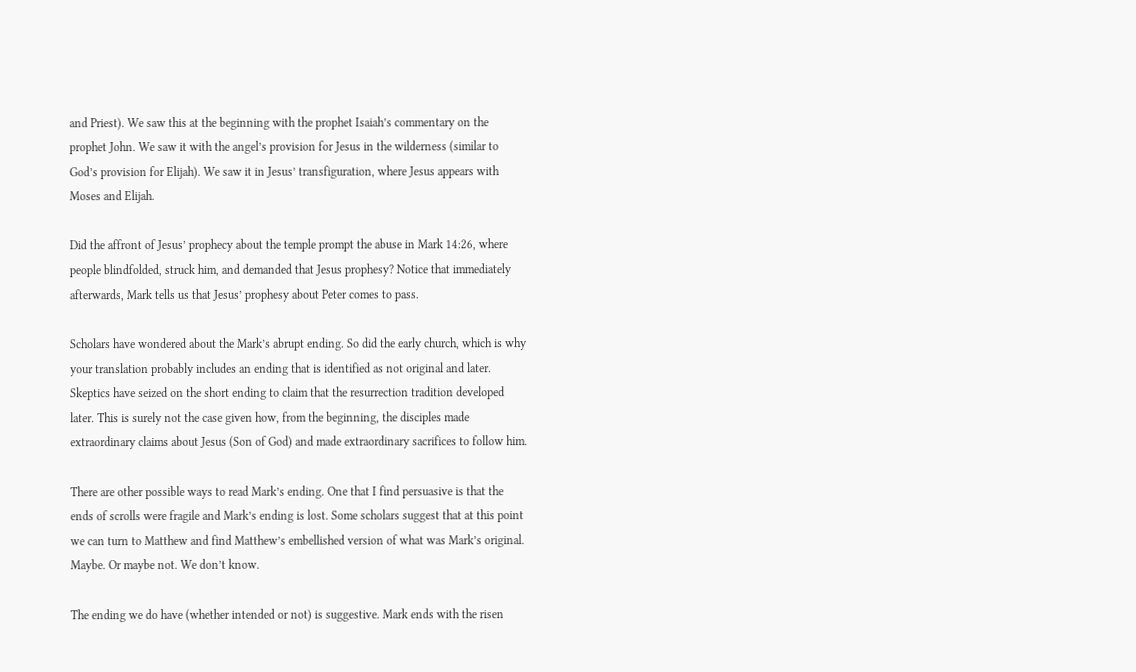and Priest). We saw this at the beginning with the prophet Isaiah’s commentary on the prophet John. We saw it with the angel’s provision for Jesus in the wilderness (similar to God’s provision for Elijah). We saw it in Jesus’ transfiguration, where Jesus appears with Moses and Elijah.

Did the affront of Jesus’ prophecy about the temple prompt the abuse in Mark 14:26, where people blindfolded, struck him, and demanded that Jesus prophesy? Notice that immediately afterwards, Mark tells us that Jesus’ prophesy about Peter comes to pass.

Scholars have wondered about the Mark’s abrupt ending. So did the early church, which is why your translation probably includes an ending that is identified as not original and later. Skeptics have seized on the short ending to claim that the resurrection tradition developed later. This is surely not the case given how, from the beginning, the disciples made extraordinary claims about Jesus (Son of God) and made extraordinary sacrifices to follow him.

There are other possible ways to read Mark’s ending. One that I find persuasive is that the ends of scrolls were fragile and Mark’s ending is lost. Some scholars suggest that at this point we can turn to Matthew and find Matthew’s embellished version of what was Mark’s original. Maybe. Or maybe not. We don’t know.

The ending we do have (whether intended or not) is suggestive. Mark ends with the risen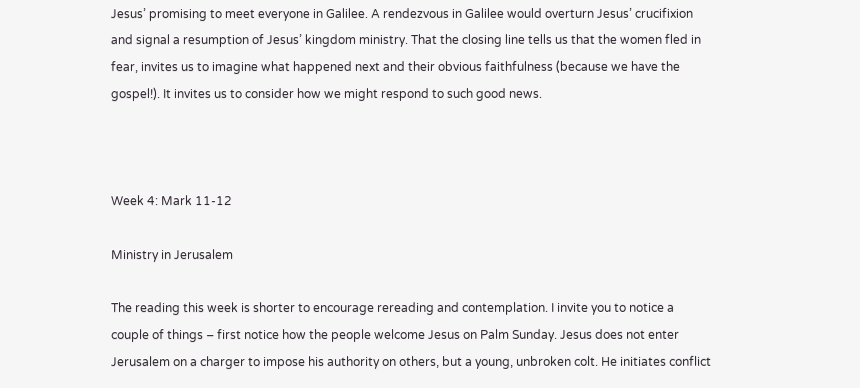Jesus’ promising to meet everyone in Galilee. A rendezvous in Galilee would overturn Jesus’ crucifixion and signal a resumption of Jesus’ kingdom ministry. That the closing line tells us that the women fled in fear, invites us to imagine what happened next and their obvious faithfulness (because we have the gospel!). It invites us to consider how we might respond to such good news.



Week 4: Mark 11-12

Ministry in Jerusalem

The reading this week is shorter to encourage rereading and contemplation. I invite you to notice a couple of things – first notice how the people welcome Jesus on Palm Sunday. Jesus does not enter Jerusalem on a charger to impose his authority on others, but a young, unbroken colt. He initiates conflict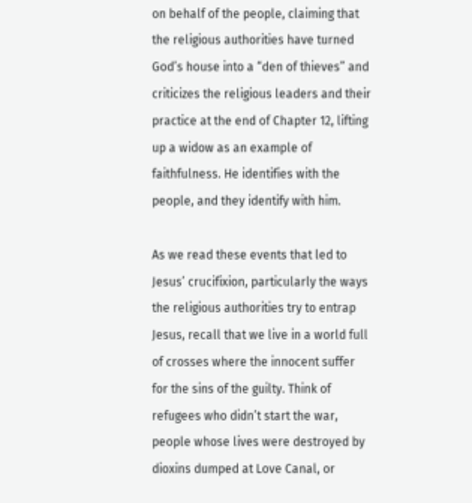on behalf of the people, claiming that the religious authorities have turned God’s house into a “den of thieves” and criticizes the religious leaders and their practice at the end of Chapter 12, lifting up a widow as an example of faithfulness. He identifies with the people, and they identify with him.

As we read these events that led to Jesus’ crucifixion, particularly the ways the religious authorities try to entrap Jesus, recall that we live in a world full of crosses where the innocent suffer for the sins of the guilty. Think of refugees who didn’t start the war, people whose lives were destroyed by dioxins dumped at Love Canal, or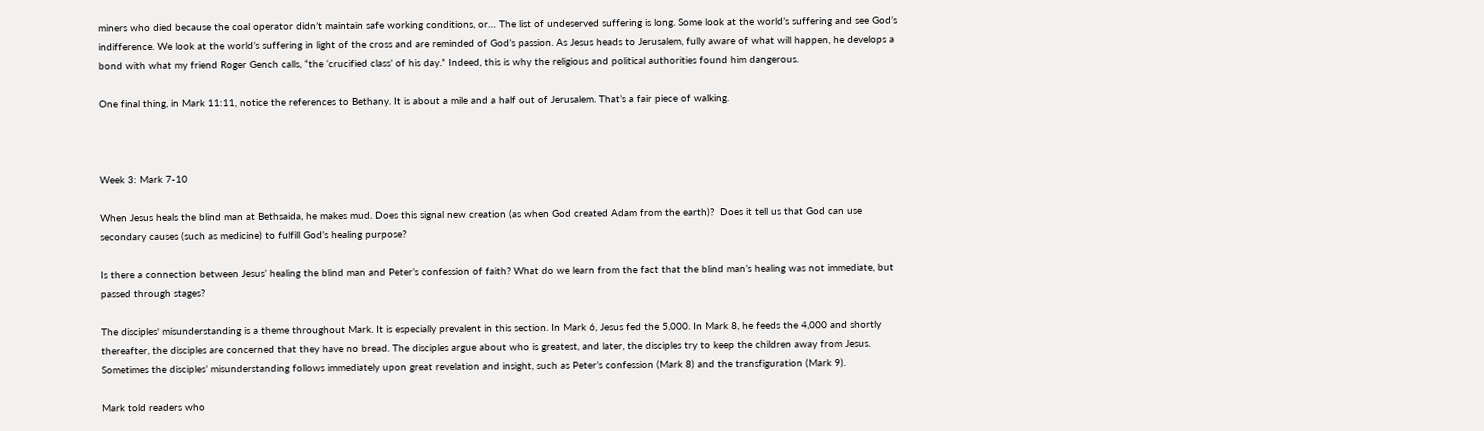miners who died because the coal operator didn’t maintain safe working conditions, or… The list of undeserved suffering is long. Some look at the world’s suffering and see God’s indifference. We look at the world’s suffering in light of the cross and are reminded of God’s passion. As Jesus heads to Jerusalem, fully aware of what will happen, he develops a bond with what my friend Roger Gench calls, “the ‘crucified class’ of his day.” Indeed, this is why the religious and political authorities found him dangerous.

One final thing, in Mark 11:11, notice the references to Bethany. It is about a mile and a half out of Jerusalem. That’s a fair piece of walking.



Week 3: Mark 7-10

When Jesus heals the blind man at Bethsaida, he makes mud. Does this signal new creation (as when God created Adam from the earth)?  Does it tell us that God can use secondary causes (such as medicine) to fulfill God’s healing purpose?

Is there a connection between Jesus’ healing the blind man and Peter’s confession of faith? What do we learn from the fact that the blind man’s healing was not immediate, but passed through stages?

The disciples' misunderstanding is a theme throughout Mark. It is especially prevalent in this section. In Mark 6, Jesus fed the 5,000. In Mark 8, he feeds the 4,000 and shortly thereafter, the disciples are concerned that they have no bread. The disciples argue about who is greatest, and later, the disciples try to keep the children away from Jesus. Sometimes the disciples’ misunderstanding follows immediately upon great revelation and insight, such as Peter’s confession (Mark 8) and the transfiguration (Mark 9).

Mark told readers who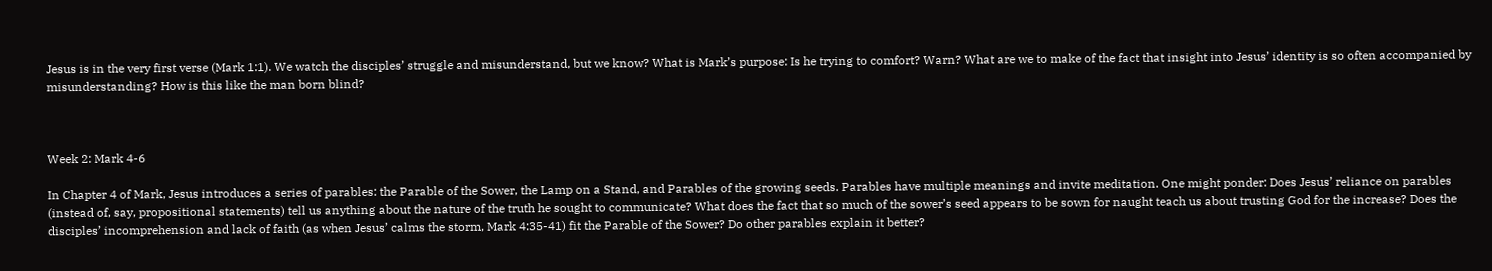Jesus is in the very first verse (Mark 1:1). We watch the disciples’ struggle and misunderstand, but we know? What is Mark’s purpose: Is he trying to comfort? Warn? What are we to make of the fact that insight into Jesus’ identity is so often accompanied by misunderstanding? How is this like the man born blind?



Week 2: Mark 4-6

In Chapter 4 of Mark, Jesus introduces a series of parables: the Parable of the Sower, the Lamp on a Stand, and Parables of the growing seeds. Parables have multiple meanings and invite meditation. One might ponder: Does Jesus’ reliance on parables (instead of, say, propositional statements) tell us anything about the nature of the truth he sought to communicate? What does the fact that so much of the sower’s seed appears to be sown for naught teach us about trusting God for the increase? Does the disciples’ incomprehension and lack of faith (as when Jesus’ calms the storm, Mark 4:35-41) fit the Parable of the Sower? Do other parables explain it better?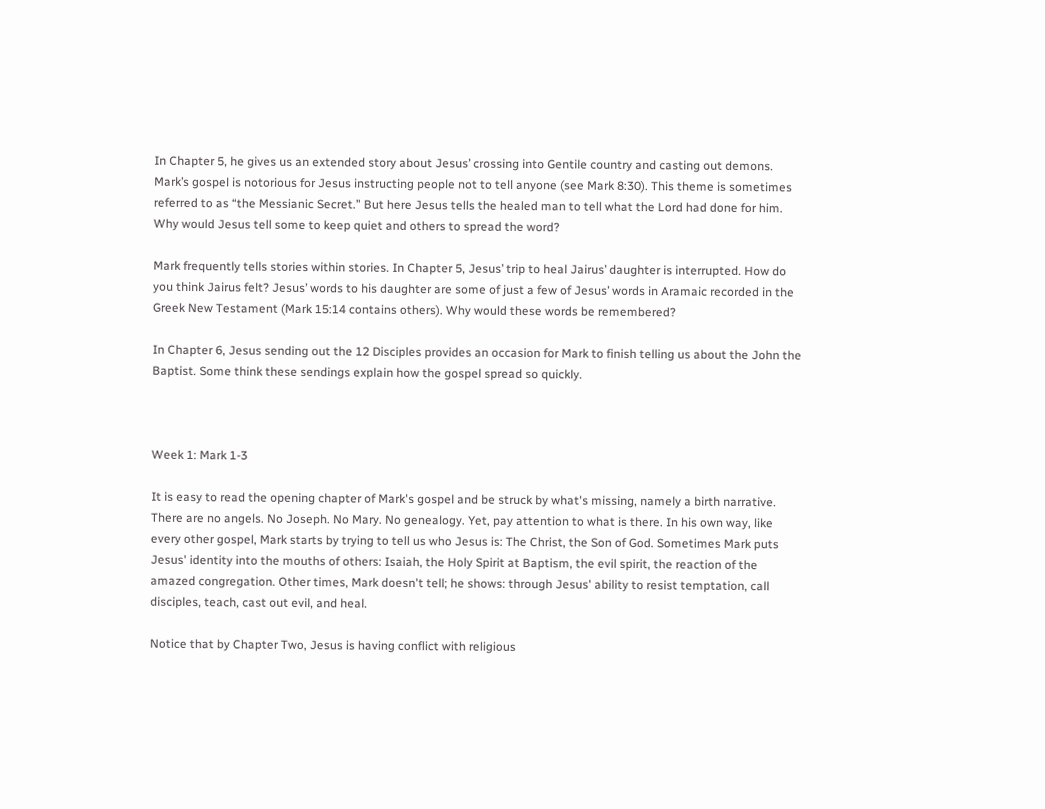In Chapter 5, he gives us an extended story about Jesus’ crossing into Gentile country and casting out demons. Mark’s gospel is notorious for Jesus instructing people not to tell anyone (see Mark 8:30). This theme is sometimes referred to as “the Messianic Secret.” But here Jesus tells the healed man to tell what the Lord had done for him. Why would Jesus tell some to keep quiet and others to spread the word?

Mark frequently tells stories within stories. In Chapter 5, Jesus’ trip to heal Jairus’ daughter is interrupted. How do you think Jairus felt? Jesus’ words to his daughter are some of just a few of Jesus’ words in Aramaic recorded in the Greek New Testament (Mark 15:14 contains others). Why would these words be remembered?

In Chapter 6, Jesus sending out the 12 Disciples provides an occasion for Mark to finish telling us about the John the Baptist. Some think these sendings explain how the gospel spread so quickly.



Week 1: Mark 1-3

It is easy to read the opening chapter of Mark's gospel and be struck by what's missing, namely a birth narrative. There are no angels. No Joseph. No Mary. No genealogy. Yet, pay attention to what is there. In his own way, like every other gospel, Mark starts by trying to tell us who Jesus is: The Christ, the Son of God. Sometimes Mark puts Jesus' identity into the mouths of others: Isaiah, the Holy Spirit at Baptism, the evil spirit, the reaction of the amazed congregation. Other times, Mark doesn't tell; he shows: through Jesus' ability to resist temptation, call disciples, teach, cast out evil, and heal.

Notice that by Chapter Two, Jesus is having conflict with religious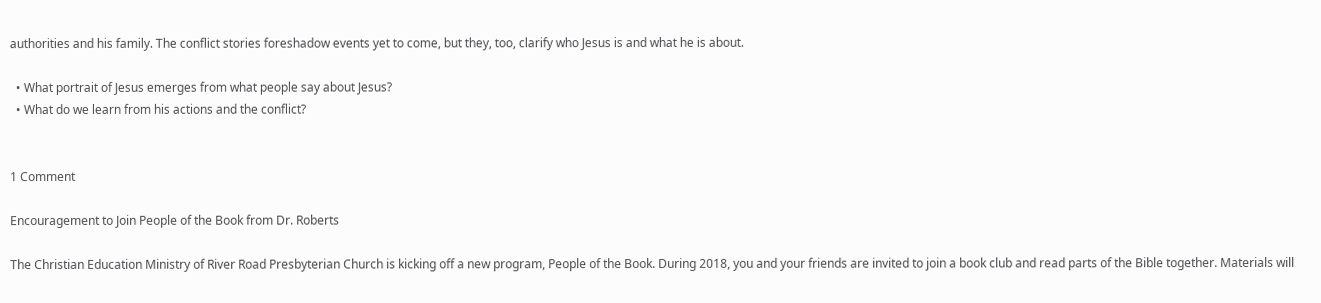authorities and his family. The conflict stories foreshadow events yet to come, but they, too, clarify who Jesus is and what he is about.

  • What portrait of Jesus emerges from what people say about Jesus?
  • What do we learn from his actions and the conflict?


1 Comment

Encouragement to Join People of the Book from Dr. Roberts

The Christian Education Ministry of River Road Presbyterian Church is kicking off a new program, People of the Book. During 2018, you and your friends are invited to join a book club and read parts of the Bible together. Materials will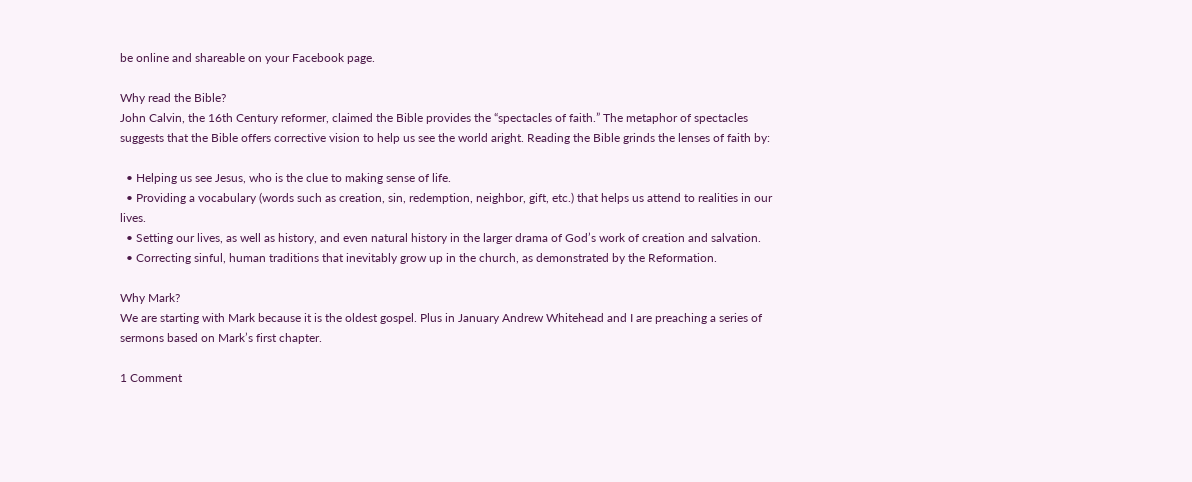be online and shareable on your Facebook page.

Why read the Bible?
John Calvin, the 16th Century reformer, claimed the Bible provides the “spectacles of faith.” The metaphor of spectacles suggests that the Bible offers corrective vision to help us see the world aright. Reading the Bible grinds the lenses of faith by:

  • Helping us see Jesus, who is the clue to making sense of life.
  • Providing a vocabulary (words such as creation, sin, redemption, neighbor, gift, etc.) that helps us attend to realities in our lives.
  • Setting our lives, as well as history, and even natural history in the larger drama of God’s work of creation and salvation.
  • Correcting sinful, human traditions that inevitably grow up in the church, as demonstrated by the Reformation.

Why Mark?
We are starting with Mark because it is the oldest gospel. Plus in January Andrew Whitehead and I are preaching a series of sermons based on Mark’s first chapter.

1 Comment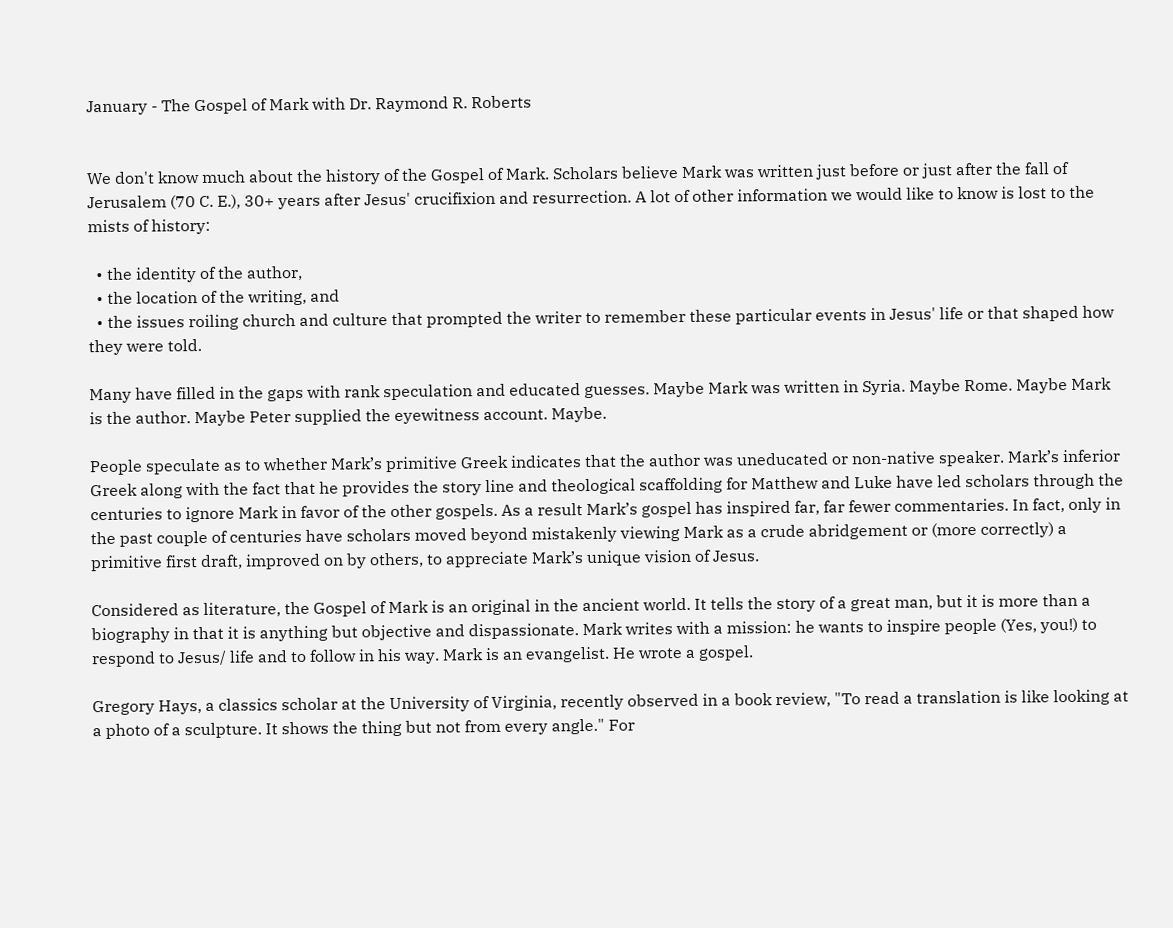January - The Gospel of Mark with Dr. Raymond R. Roberts


We don't know much about the history of the Gospel of Mark. Scholars believe Mark was written just before or just after the fall of Jerusalem (70 C. E.), 30+ years after Jesus' crucifixion and resurrection. A lot of other information we would like to know is lost to the mists of history:

  • the identity of the author,
  • the location of the writing, and
  • the issues roiling church and culture that prompted the writer to remember these particular events in Jesus' life or that shaped how they were told.

Many have filled in the gaps with rank speculation and educated guesses. Maybe Mark was written in Syria. Maybe Rome. Maybe Mark is the author. Maybe Peter supplied the eyewitness account. Maybe.

People speculate as to whether Mark’s primitive Greek indicates that the author was uneducated or non-native speaker. Mark’s inferior Greek along with the fact that he provides the story line and theological scaffolding for Matthew and Luke have led scholars through the centuries to ignore Mark in favor of the other gospels. As a result Mark’s gospel has inspired far, far fewer commentaries. In fact, only in the past couple of centuries have scholars moved beyond mistakenly viewing Mark as a crude abridgement or (more correctly) a primitive first draft, improved on by others, to appreciate Mark’s unique vision of Jesus.

Considered as literature, the Gospel of Mark is an original in the ancient world. It tells the story of a great man, but it is more than a biography in that it is anything but objective and dispassionate. Mark writes with a mission: he wants to inspire people (Yes, you!) to respond to Jesus/ life and to follow in his way. Mark is an evangelist. He wrote a gospel.

Gregory Hays, a classics scholar at the University of Virginia, recently observed in a book review, "To read a translation is like looking at a photo of a sculpture. It shows the thing but not from every angle." For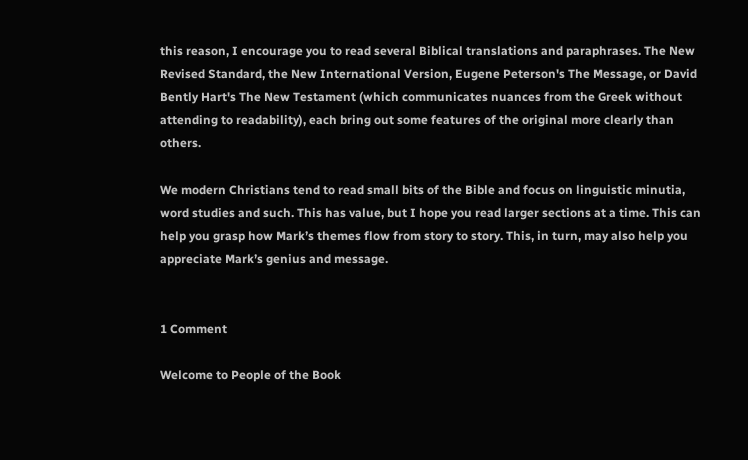this reason, I encourage you to read several Biblical translations and paraphrases. The New Revised Standard, the New International Version, Eugene Peterson's The Message, or David Bently Hart's The New Testament (which communicates nuances from the Greek without attending to readability), each bring out some features of the original more clearly than others.

We modern Christians tend to read small bits of the Bible and focus on linguistic minutia, word studies and such. This has value, but I hope you read larger sections at a time. This can help you grasp how Mark’s themes flow from story to story. This, in turn, may also help you appreciate Mark’s genius and message.


1 Comment

Welcome to People of the Book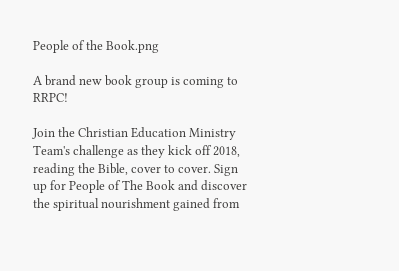People of the Book.png

A brand new book group is coming to RRPC!

Join the Christian Education Ministry Team's challenge as they kick off 2018, reading the Bible, cover to cover. Sign up for People of The Book and discover the spiritual nourishment gained from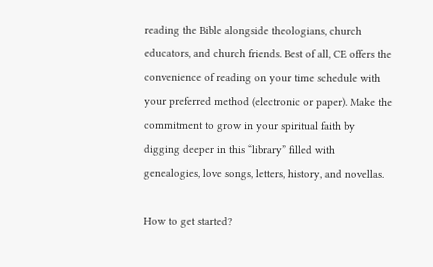reading the Bible alongside theologians, church educators, and church friends. Best of all, CE offers the convenience of reading on your time schedule with your preferred method (electronic or paper). Make the commitment to grow in your spiritual faith by digging deeper in this “library” filled with genealogies, love songs, letters, history, and novellas.

How to get started?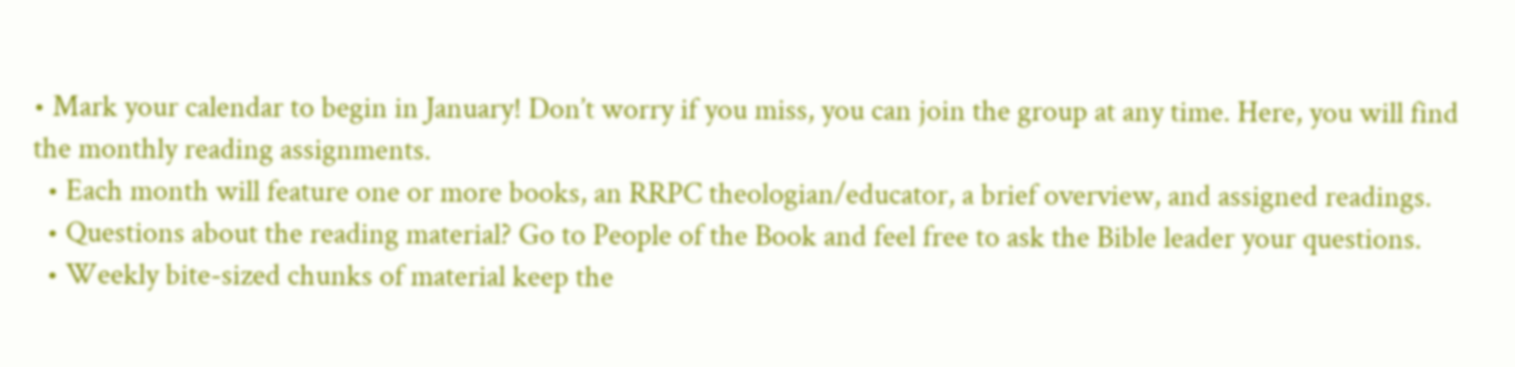• Mark your calendar to begin in January! Don’t worry if you miss, you can join the group at any time. Here, you will find the monthly reading assignments.
  • Each month will feature one or more books, an RRPC theologian/educator, a brief overview, and assigned readings.
  • Questions about the reading material? Go to People of the Book and feel free to ask the Bible leader your questions.
  • Weekly bite-sized chunks of material keep the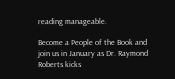reading manageable.

Become a People of the Book and join us in January as Dr. Raymond Roberts kicks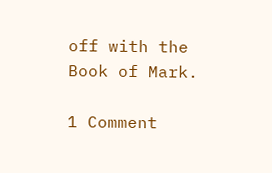off with the Book of Mark.

1 Comment